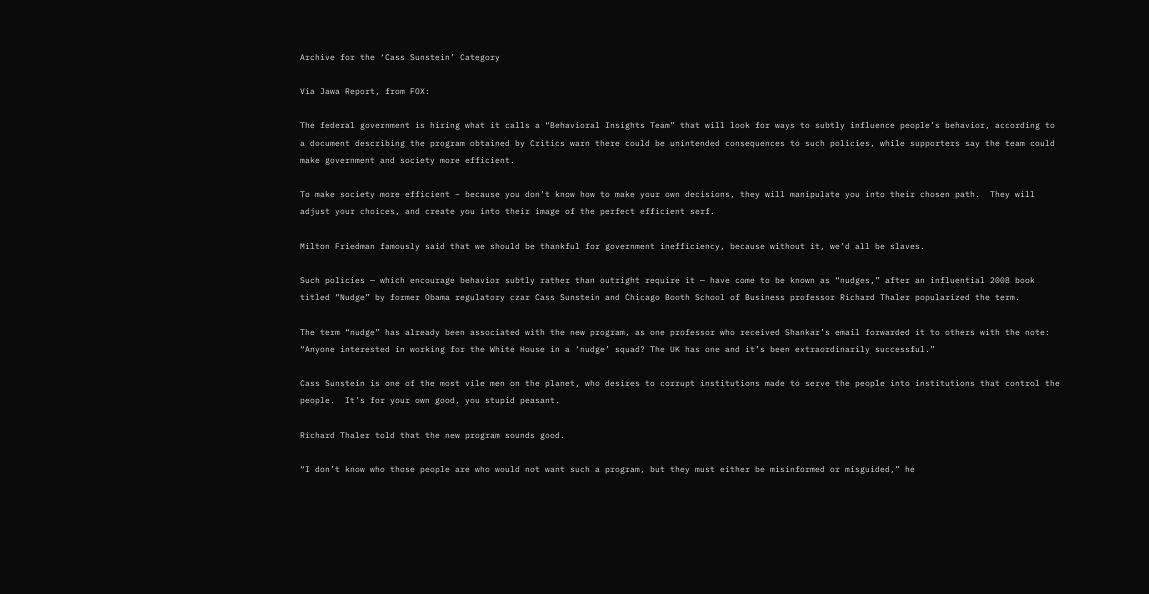Archive for the ‘Cass Sunstein’ Category

Via Jawa Report, from FOX:

The federal government is hiring what it calls a “Behavioral Insights Team” that will look for ways to subtly influence people’s behavior, according to a document describing the program obtained by Critics warn there could be unintended consequences to such policies, while supporters say the team could make government and society more efficient.

To make society more efficient – because you don’t know how to make your own decisions, they will manipulate you into their chosen path.  They will adjust your choices, and create you into their image of the perfect efficient serf.

Milton Friedman famously said that we should be thankful for government inefficiency, because without it, we’d all be slaves.

Such policies — which encourage behavior subtly rather than outright require it — have come to be known as “nudges,” after an influential 2008 book titled “Nudge” by former Obama regulatory czar Cass Sunstein and Chicago Booth School of Business professor Richard Thaler popularized the term.

The term “nudge” has already been associated with the new program, as one professor who received Shankar’s email forwarded it to others with the note: “Anyone interested in working for the White House in a ‘nudge’ squad? The UK has one and it’s been extraordinarily successful.”

Cass Sunstein is one of the most vile men on the planet, who desires to corrupt institutions made to serve the people into institutions that control the people.  It’s for your own good, you stupid peasant.

Richard Thaler told that the new program sounds good.

“I don’t know who those people are who would not want such a program, but they must either be misinformed or misguided,” he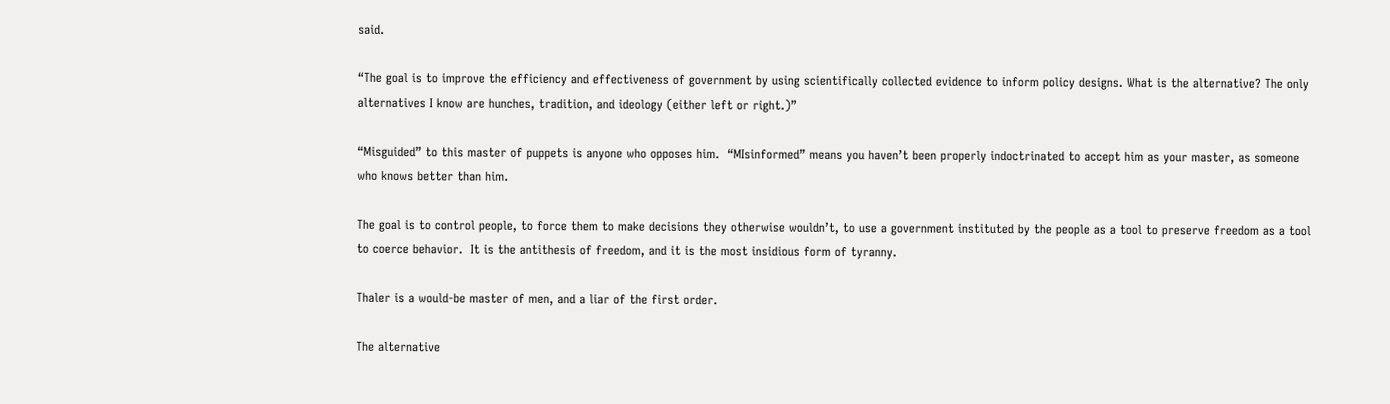said.

“The goal is to improve the efficiency and effectiveness of government by using scientifically collected evidence to inform policy designs. What is the alternative? The only alternatives I know are hunches, tradition, and ideology (either left or right.)”

“Misguided” to this master of puppets is anyone who opposes him.  “MIsinformed” means you haven’t been properly indoctrinated to accept him as your master, as someone who knows better than him.

The goal is to control people, to force them to make decisions they otherwise wouldn’t, to use a government instituted by the people as a tool to preserve freedom as a tool to coerce behavior.  It is the antithesis of freedom, and it is the most insidious form of tyranny.

Thaler is a would-be master of men, and a liar of the first order.

The alternative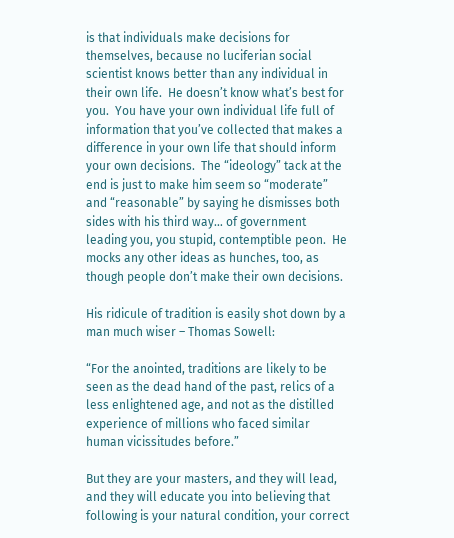is that individuals make decisions for themselves, because no luciferian social scientist knows better than any individual in their own life.  He doesn’t know what’s best for you.  You have your own individual life full of information that you’ve collected that makes a difference in your own life that should inform your own decisions.  The “ideology” tack at the end is just to make him seem so “moderate” and “reasonable” by saying he dismisses both sides with his third way… of government leading you, you stupid, contemptible peon.  He mocks any other ideas as hunches, too, as though people don’t make their own decisions.

His ridicule of tradition is easily shot down by a man much wiser – Thomas Sowell:

“For the anointed, traditions are likely to be seen as the dead hand of the past, relics of a less enlightened age, and not as the distilled experience of millions who faced similar human vicissitudes before.”

But they are your masters, and they will lead, and they will educate you into believing that following is your natural condition, your correct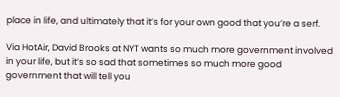place in life, and ultimately that it’s for your own good that you’re a serf.

Via HotAir, David Brooks at NYT wants so much more government involved in your life, but it’s so sad that sometimes so much more good government that will tell you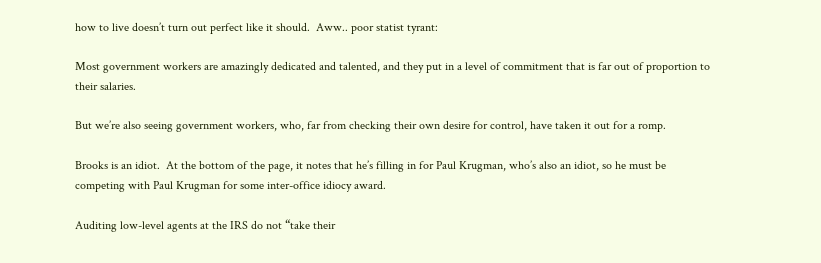how to live doesn’t turn out perfect like it should.  Aww.. poor statist tyrant:

Most government workers are amazingly dedicated and talented, and they put in a level of commitment that is far out of proportion to their salaries.

But we’re also seeing government workers, who, far from checking their own desire for control, have taken it out for a romp.

Brooks is an idiot.  At the bottom of the page, it notes that he’s filling in for Paul Krugman, who’s also an idiot, so he must be competing with Paul Krugman for some inter-office idiocy award.

Auditing low-level agents at the IRS do not “take their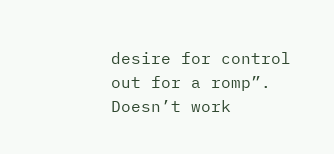desire for control out for a romp”.  Doesn’t work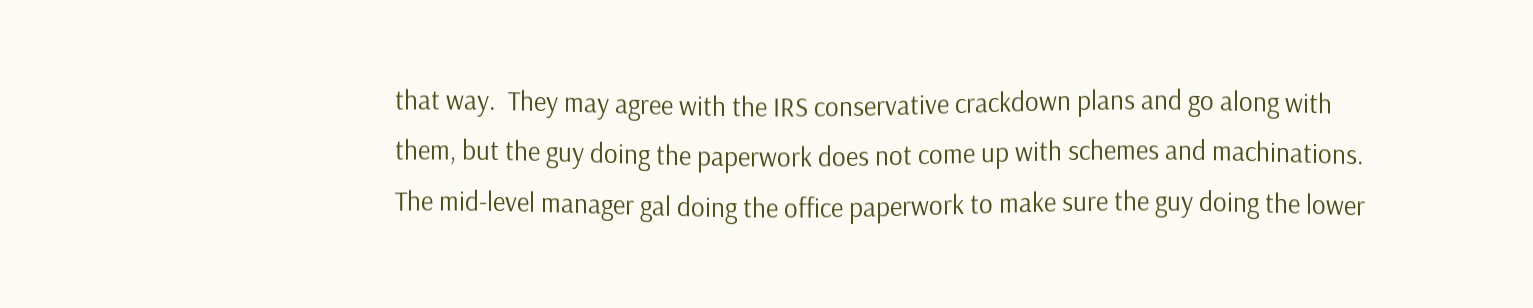that way.  They may agree with the IRS conservative crackdown plans and go along with them, but the guy doing the paperwork does not come up with schemes and machinations.  The mid-level manager gal doing the office paperwork to make sure the guy doing the lower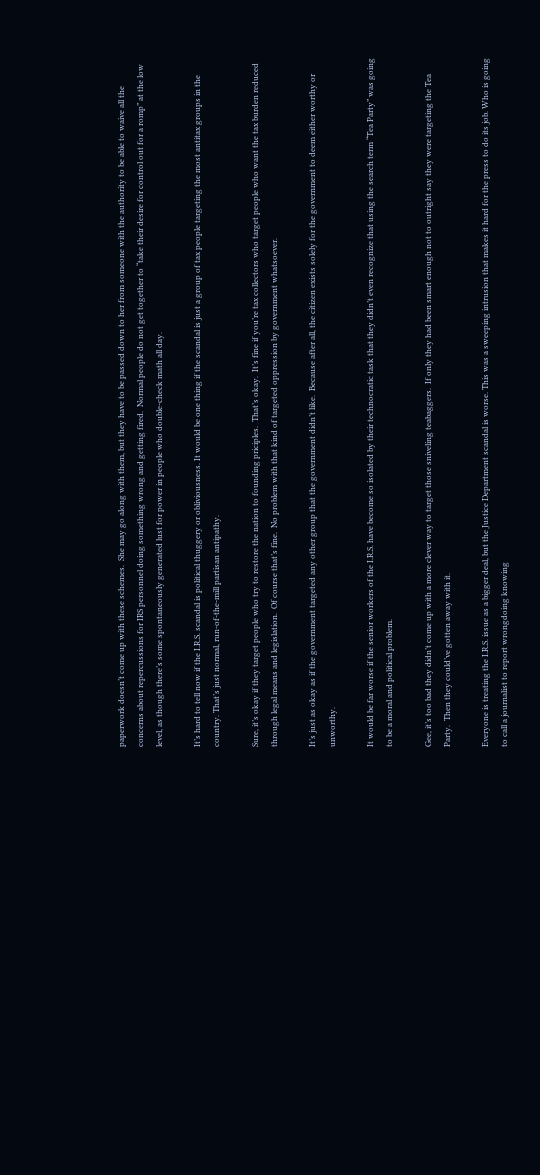paperwork doesn’t come up with these schemes.  She may go along with them, but they have to be passed down to her from someone with the authority to be able to waive all the concerns about repercussions for IRS personnel doing something wrong and getting fired.  Normal people do not get together to “take their desire for control out for a romp” at the low level, as though there’s some spontaneously generated lust for power in people who double-check math all day.

It’s hard to tell now if the I.R.S. scandal is political thuggery or obliviousness. It would be one thing if the scandal is just a group of tax people targeting the most antitax groups in the country. That’s just normal, run-of-the-mill partisan antipathy.

Sure, it’s okay if they target people who try to restore the nation to founding priciples.  That’s okay.  It’s fine if you’re tax collectors who target people who want the tax burden reduced through legal means and legislation.  Of course that’s fine.  No problem with that kind of targeted oppression by government whatsoever.

It’s just as okay as if the government targeted any other group that the government didn’t like.  Because after all, the citizen exists solely for the government to deem either worthy or unworthy.

It would be far worse if the senior workers of the I.R.S. have become so isolated by their technocratic task that they didn’t even recognize that using the search term “Tea Party” was going to be a moral and political problem.

Gee, it’s too bad they didn’t come up with a more clever way to target those sniveling teabaggers.  If only they had been smart enough not to outright say they were targeting the Tea Party.  Then they could’ve gotten away with it.

Everyone is treating the I.R.S. issue as a bigger deal, but the Justice Department scandal is worse. This was a sweeping intrusion that makes it hard for the press to do its job. Who is going to call a journalist to report wrongdoing knowing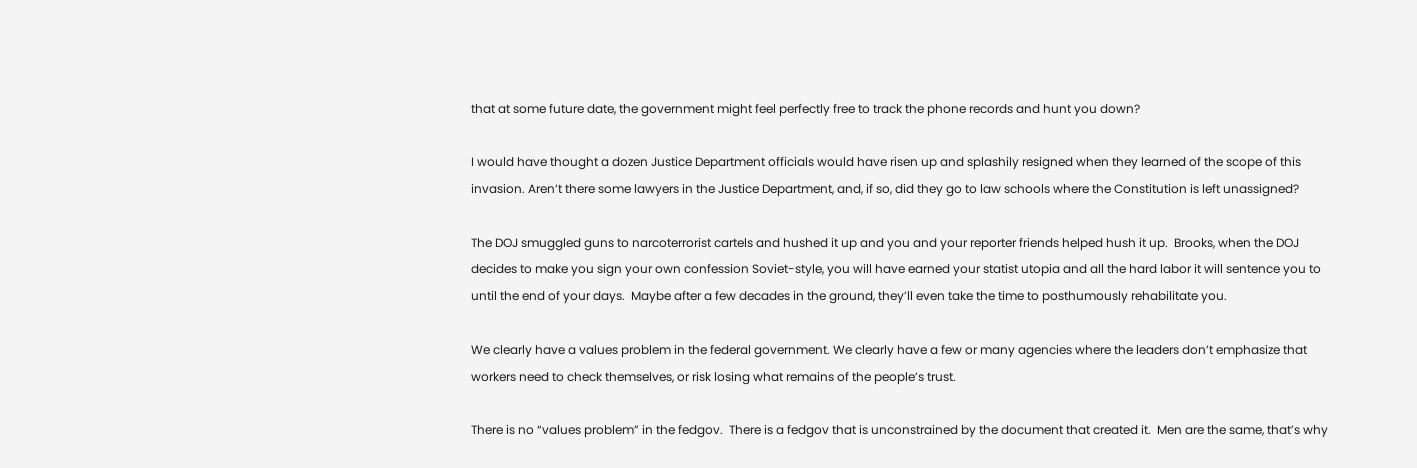that at some future date, the government might feel perfectly free to track the phone records and hunt you down?

I would have thought a dozen Justice Department officials would have risen up and splashily resigned when they learned of the scope of this invasion. Aren’t there some lawyers in the Justice Department, and, if so, did they go to law schools where the Constitution is left unassigned?

The DOJ smuggled guns to narcoterrorist cartels and hushed it up and you and your reporter friends helped hush it up.  Brooks, when the DOJ decides to make you sign your own confession Soviet-style, you will have earned your statist utopia and all the hard labor it will sentence you to until the end of your days.  Maybe after a few decades in the ground, they’ll even take the time to posthumously rehabilitate you.

We clearly have a values problem in the federal government. We clearly have a few or many agencies where the leaders don’t emphasize that workers need to check themselves, or risk losing what remains of the people’s trust.

There is no “values problem” in the fedgov.  There is a fedgov that is unconstrained by the document that created it.  Men are the same, that’s why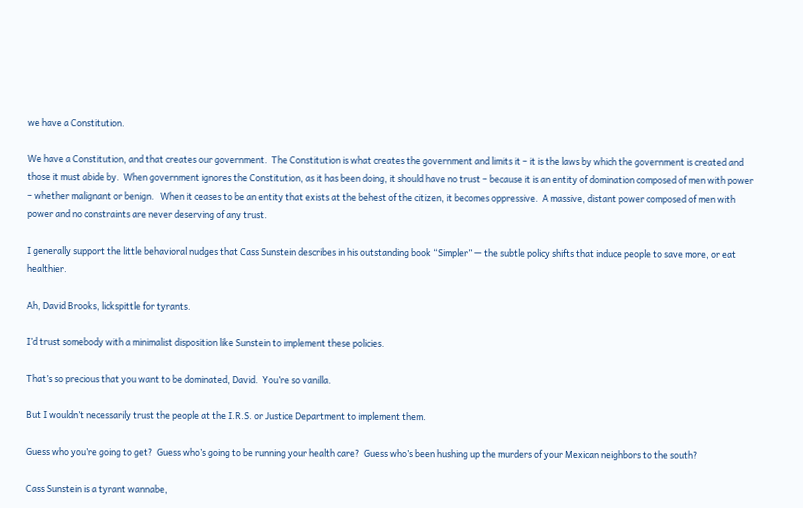we have a Constitution.

We have a Constitution, and that creates our government.  The Constitution is what creates the government and limits it – it is the laws by which the government is created and those it must abide by.  When government ignores the Constitution, as it has been doing, it should have no trust – because it is an entity of domination composed of men with power – whether malignant or benign.   When it ceases to be an entity that exists at the behest of the citizen, it becomes oppressive.  A massive, distant power composed of men with power and no constraints are never deserving of any trust.

I generally support the little behavioral nudges that Cass Sunstein describes in his outstanding book “Simpler” — the subtle policy shifts that induce people to save more, or eat healthier.

Ah, David Brooks, lickspittle for tyrants.

I’d trust somebody with a minimalist disposition like Sunstein to implement these policies.

That’s so precious that you want to be dominated, David.  You’re so vanilla.

But I wouldn’t necessarily trust the people at the I.R.S. or Justice Department to implement them.

Guess who you’re going to get?  Guess who’s going to be running your health care?  Guess who’s been hushing up the murders of your Mexican neighbors to the south?

Cass Sunstein is a tyrant wannabe,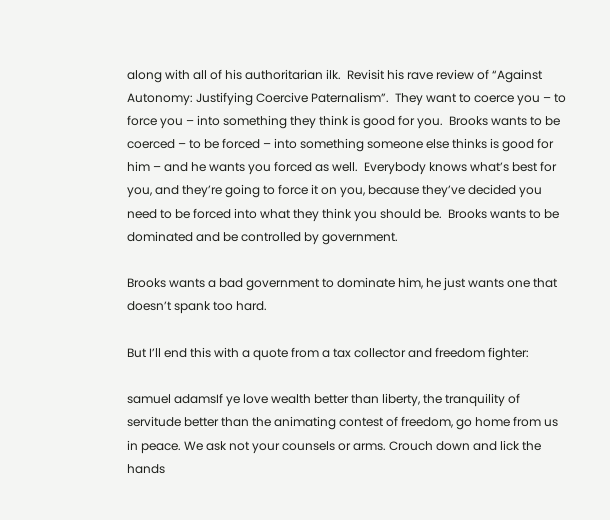along with all of his authoritarian ilk.  Revisit his rave review of “Against Autonomy: Justifying Coercive Paternalism”.  They want to coerce you – to force you – into something they think is good for you.  Brooks wants to be coerced – to be forced – into something someone else thinks is good for him – and he wants you forced as well.  Everybody knows what’s best for you, and they’re going to force it on you, because they’ve decided you need to be forced into what they think you should be.  Brooks wants to be dominated and be controlled by government.

Brooks wants a bad government to dominate him, he just wants one that doesn’t spank too hard.

But I’ll end this with a quote from a tax collector and freedom fighter:

samuel adamsIf ye love wealth better than liberty, the tranquility of servitude better than the animating contest of freedom, go home from us in peace. We ask not your counsels or arms. Crouch down and lick the hands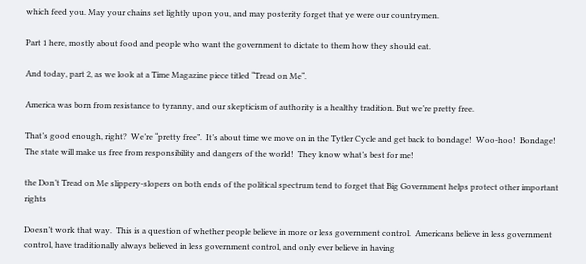which feed you. May your chains set lightly upon you, and may posterity forget that ye were our countrymen.

Part 1 here, mostly about food and people who want the government to dictate to them how they should eat.

And today, part 2, as we look at a Time Magazine piece titled “Tread on Me“.

America was born from resistance to tyranny, and our skepticism of authority is a healthy tradition. But we’re pretty free.

That’s good enough, right?  We’re “pretty free”.  It’s about time we move on in the Tytler Cycle and get back to bondage!  Woo-hoo!  Bondage!  The state will make us free from responsibility and dangers of the world!  They know what’s best for me!

the Don’t Tread on Me slippery-slopers on both ends of the political spectrum tend to forget that Big Government helps protect other important rights

Doesn’t work that way.  This is a question of whether people believe in more or less government control.  Americans believe in less government control, have traditionally always believed in less government control, and only ever believe in having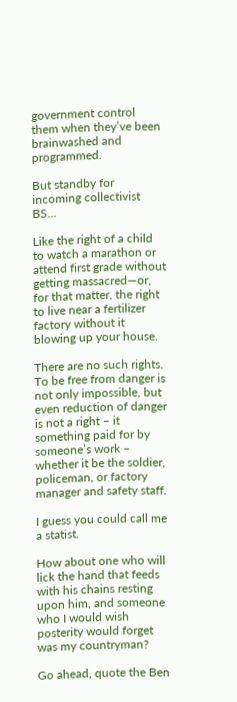government control them when they’ve been brainwashed and programmed.

But standby for incoming collectivist BS…

Like the right of a child to watch a marathon or attend first grade without getting massacred—or, for that matter, the right to live near a fertilizer factory without it blowing up your house.

There are no such rights.  To be free from danger is not only impossible, but even reduction of danger is not a right – it something paid for by someone’s work – whether it be the soldier, policeman, or factory manager and safety staff.

I guess you could call me a statist.

How about one who will lick the hand that feeds with his chains resting upon him, and someone who I would wish posterity would forget was my countryman?

Go ahead, quote the Ben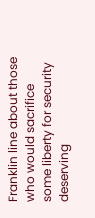Franklin line about those who would sacrifice some liberty for security deserving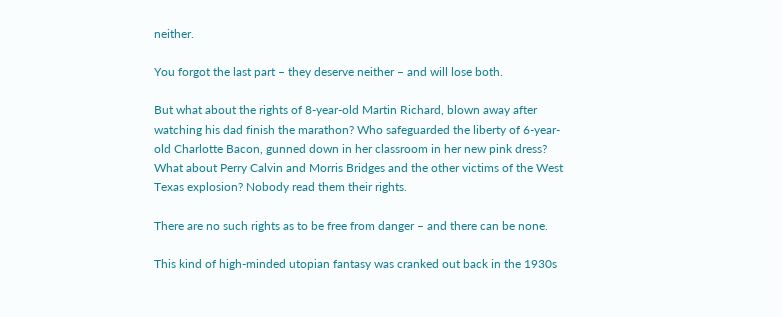neither.

You forgot the last part – they deserve neither – and will lose both.

But what about the rights of 8-year-old Martin Richard, blown away after watching his dad finish the marathon? Who safeguarded the liberty of 6-year-old Charlotte Bacon, gunned down in her classroom in her new pink dress? What about Perry Calvin and Morris Bridges and the other victims of the West Texas explosion? Nobody read them their rights.

There are no such rights as to be free from danger – and there can be none.

This kind of high-minded utopian fantasy was cranked out back in the 1930s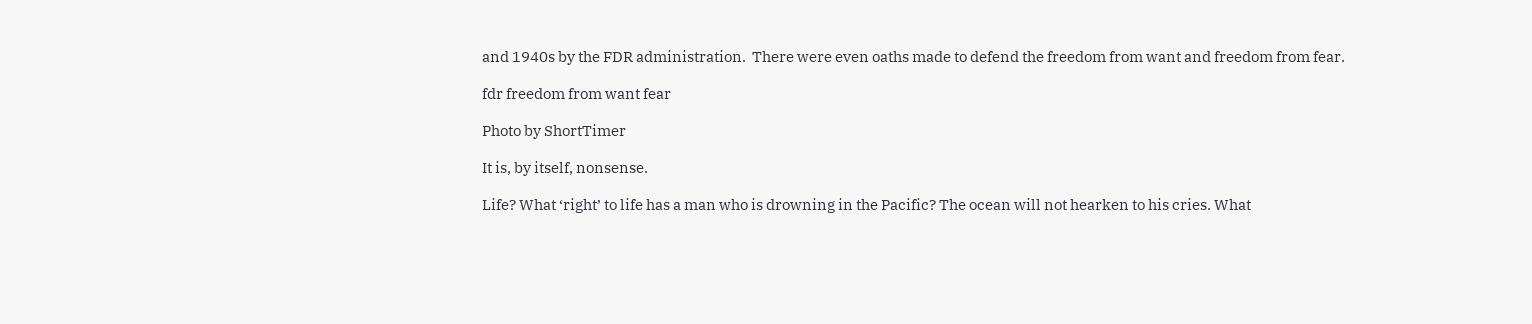and 1940s by the FDR administration.  There were even oaths made to defend the freedom from want and freedom from fear.

fdr freedom from want fear

Photo by ShortTimer

It is, by itself, nonsense.

Life? What ‘right’ to life has a man who is drowning in the Pacific? The ocean will not hearken to his cries. What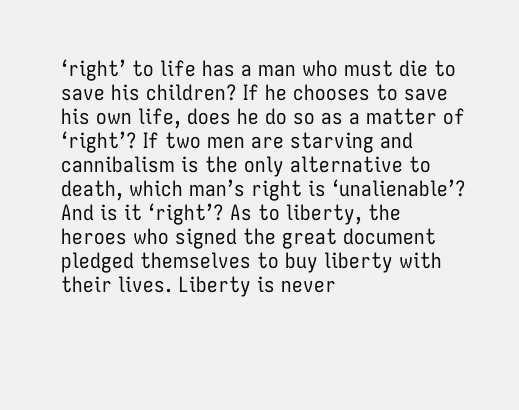‘right’ to life has a man who must die to save his children? If he chooses to save his own life, does he do so as a matter of ‘right’? If two men are starving and cannibalism is the only alternative to death, which man’s right is ‘unalienable’? And is it ‘right’? As to liberty, the heroes who signed the great document pledged themselves to buy liberty with their lives. Liberty is never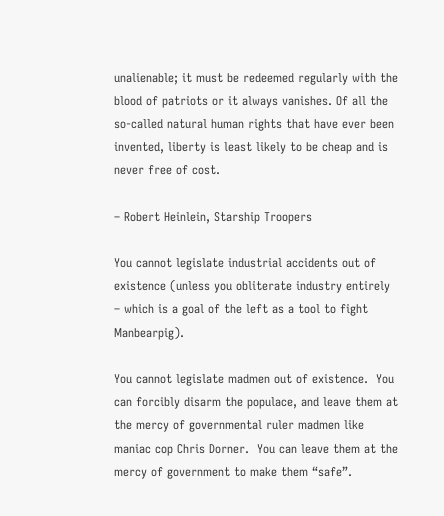unalienable; it must be redeemed regularly with the blood of patriots or it always vanishes. Of all the so-called natural human rights that have ever been invented, liberty is least likely to be cheap and is never free of cost.

– Robert Heinlein, Starship Troopers

You cannot legislate industrial accidents out of existence (unless you obliterate industry entirely – which is a goal of the left as a tool to fight Manbearpig).

You cannot legislate madmen out of existence.  You can forcibly disarm the populace, and leave them at the mercy of governmental ruler madmen like maniac cop Chris Dorner.  You can leave them at the mercy of government to make them “safe”.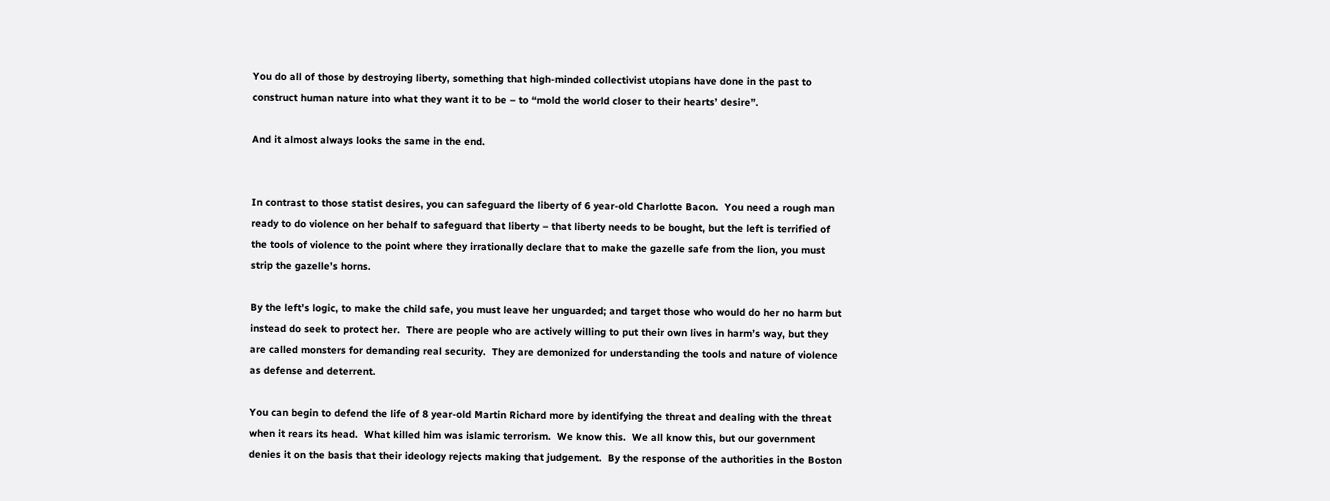You do all of those by destroying liberty, something that high-minded collectivist utopians have done in the past to construct human nature into what they want it to be – to “mold the world closer to their hearts’ desire”.

And it almost always looks the same in the end.


In contrast to those statist desires, you can safeguard the liberty of 6 year-old Charlotte Bacon.  You need a rough man ready to do violence on her behalf to safeguard that liberty – that liberty needs to be bought, but the left is terrified of the tools of violence to the point where they irrationally declare that to make the gazelle safe from the lion, you must strip the gazelle’s horns.

By the left’s logic, to make the child safe, you must leave her unguarded; and target those who would do her no harm but instead do seek to protect her.  There are people who are actively willing to put their own lives in harm’s way, but they are called monsters for demanding real security.  They are demonized for understanding the tools and nature of violence as defense and deterrent.

You can begin to defend the life of 8 year-old Martin Richard more by identifying the threat and dealing with the threat when it rears its head.  What killed him was islamic terrorism.  We know this.  We all know this, but our government denies it on the basis that their ideology rejects making that judgement.  By the response of the authorities in the Boston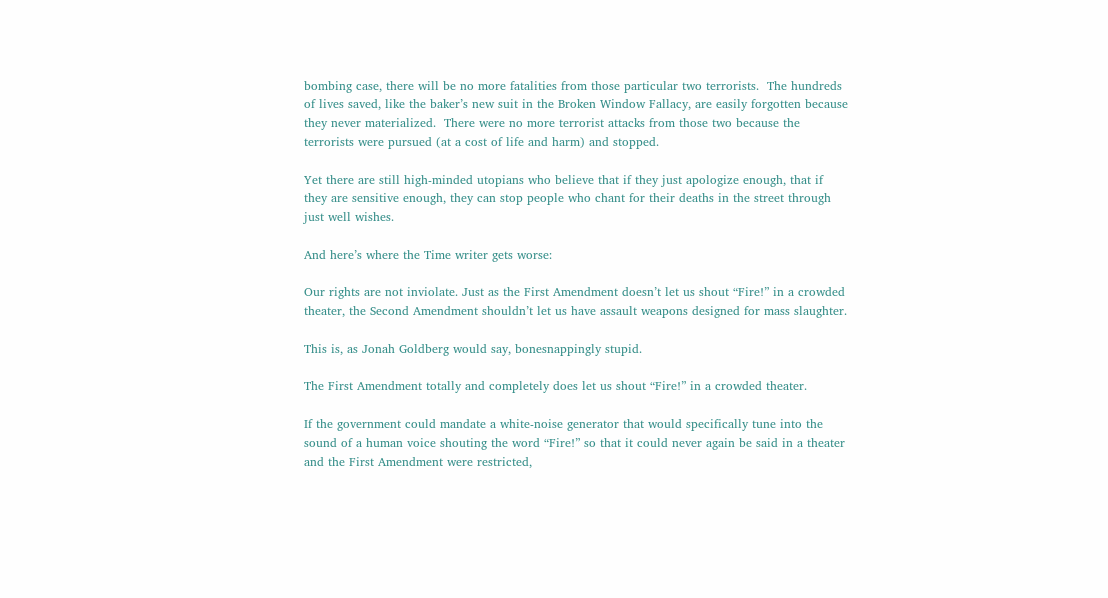bombing case, there will be no more fatalities from those particular two terrorists.  The hundreds of lives saved, like the baker’s new suit in the Broken Window Fallacy, are easily forgotten because they never materialized.  There were no more terrorist attacks from those two because the terrorists were pursued (at a cost of life and harm) and stopped.

Yet there are still high-minded utopians who believe that if they just apologize enough, that if they are sensitive enough, they can stop people who chant for their deaths in the street through just well wishes.

And here’s where the Time writer gets worse:

Our rights are not inviolate. Just as the First Amendment doesn’t let us shout “Fire!” in a crowded theater, the Second Amendment shouldn’t let us have assault weapons designed for mass slaughter.

This is, as Jonah Goldberg would say, bonesnappingly stupid.

The First Amendment totally and completely does let us shout “Fire!” in a crowded theater.

If the government could mandate a white-noise generator that would specifically tune into the sound of a human voice shouting the word “Fire!” so that it could never again be said in a theater and the First Amendment were restricted,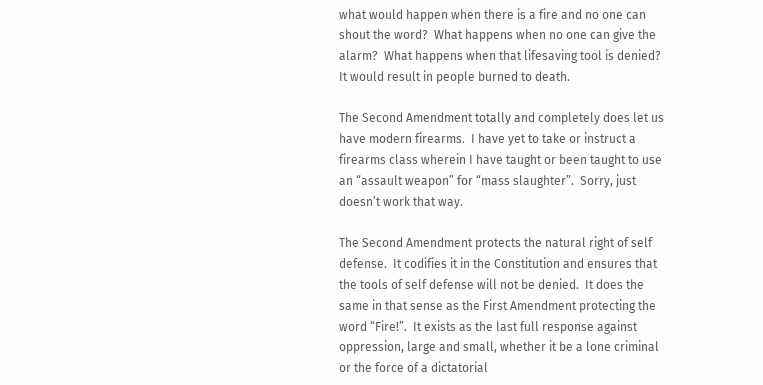what would happen when there is a fire and no one can shout the word?  What happens when no one can give the alarm?  What happens when that lifesaving tool is denied?  It would result in people burned to death.

The Second Amendment totally and completely does let us have modern firearms.  I have yet to take or instruct a firearms class wherein I have taught or been taught to use an “assault weapon” for “mass slaughter”.  Sorry, just doesn’t work that way.

The Second Amendment protects the natural right of self defense.  It codifies it in the Constitution and ensures that the tools of self defense will not be denied.  It does the same in that sense as the First Amendment protecting the word “Fire!”.  It exists as the last full response against oppression, large and small, whether it be a lone criminal or the force of a dictatorial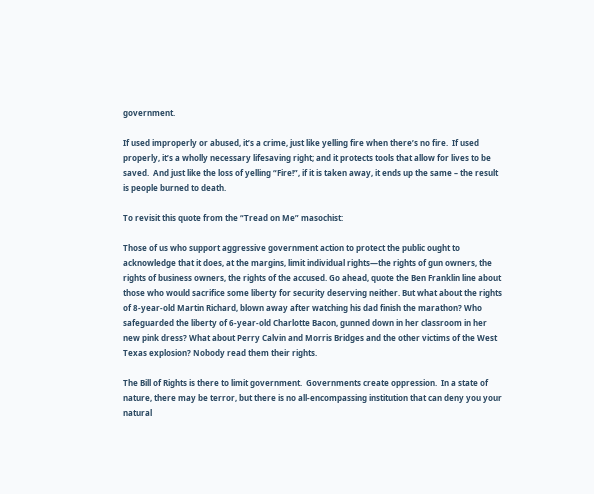government.

If used improperly or abused, it’s a crime, just like yelling fire when there’s no fire.  If used properly, it’s a wholly necessary lifesaving right; and it protects tools that allow for lives to be saved.  And just like the loss of yelling “Fire!”, if it is taken away, it ends up the same – the result is people burned to death.

To revisit this quote from the “Tread on Me” masochist:

Those of us who support aggressive government action to protect the public ought to acknowledge that it does, at the margins, limit individual rights—the rights of gun owners, the rights of business owners, the rights of the accused. Go ahead, quote the Ben Franklin line about those who would sacrifice some liberty for security deserving neither. But what about the rights of 8-year-old Martin Richard, blown away after watching his dad finish the marathon? Who safeguarded the liberty of 6-year-old Charlotte Bacon, gunned down in her classroom in her new pink dress? What about Perry Calvin and Morris Bridges and the other victims of the West Texas explosion? Nobody read them their rights.

The Bill of Rights is there to limit government.  Governments create oppression.  In a state of nature, there may be terror, but there is no all-encompassing institution that can deny you your natural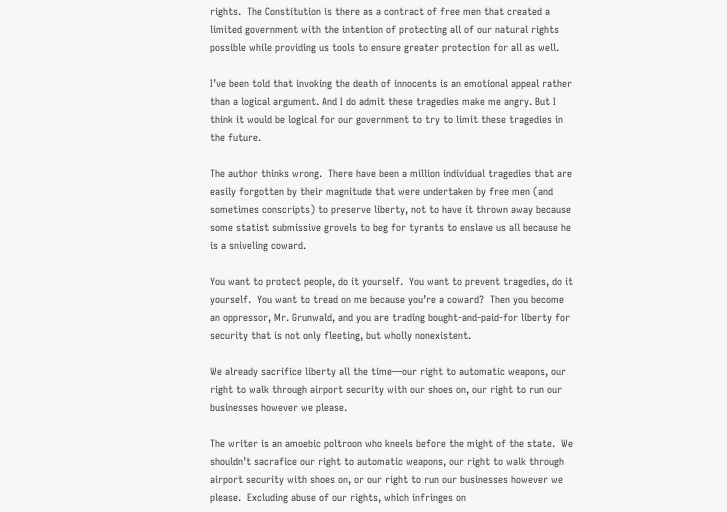rights.  The Constitution is there as a contract of free men that created a limited government with the intention of protecting all of our natural rights possible while providing us tools to ensure greater protection for all as well.

I’ve been told that invoking the death of innocents is an emotional appeal rather than a logical argument. And I do admit these tragedies make me angry. But I think it would be logical for our government to try to limit these tragedies in the future.

The author thinks wrong.  There have been a million individual tragedies that are easily forgotten by their magnitude that were undertaken by free men (and sometimes conscripts) to preserve liberty, not to have it thrown away because some statist submissive grovels to beg for tyrants to enslave us all because he is a sniveling coward.

You want to protect people, do it yourself.  You want to prevent tragedies, do it yourself.  You want to tread on me because you’re a coward?  Then you become an oppressor, Mr. Grunwald, and you are trading bought-and-paid-for liberty for security that is not only fleeting, but wholly nonexistent.

We already sacrifice liberty all the time—our right to automatic weapons, our right to walk through airport security with our shoes on, our right to run our businesses however we please.

The writer is an amoebic poltroon who kneels before the might of the state.  We shouldn’t sacrafice our right to automatic weapons, our right to walk through airport security with shoes on, or our right to run our businesses however we please.  Excluding abuse of our rights, which infringes on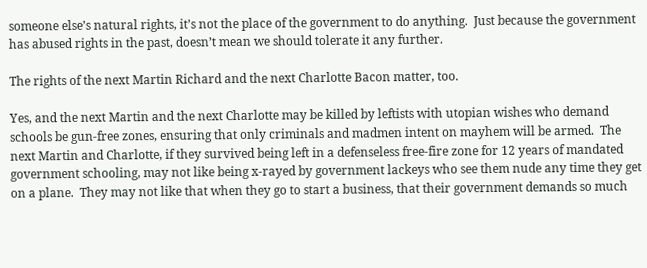someone else’s natural rights, it’s not the place of the government to do anything.  Just because the government has abused rights in the past, doesn’t mean we should tolerate it any further.

The rights of the next Martin Richard and the next Charlotte Bacon matter, too.

Yes, and the next Martin and the next Charlotte may be killed by leftists with utopian wishes who demand schools be gun-free zones, ensuring that only criminals and madmen intent on mayhem will be armed.  The next Martin and Charlotte, if they survived being left in a defenseless free-fire zone for 12 years of mandated government schooling, may not like being x-rayed by government lackeys who see them nude any time they get on a plane.  They may not like that when they go to start a business, that their government demands so much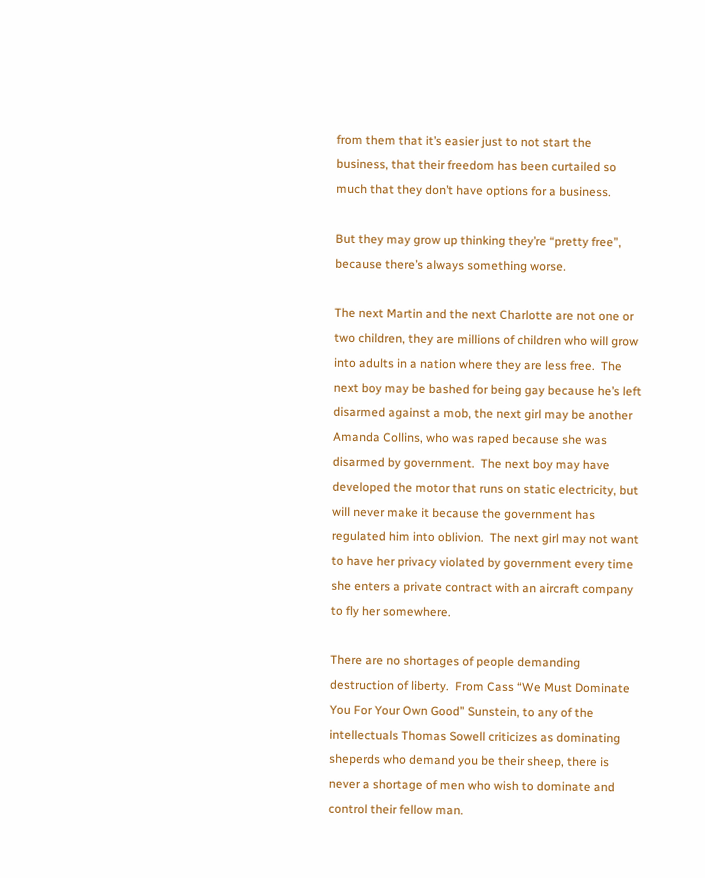from them that it’s easier just to not start the business, that their freedom has been curtailed so much that they don’t have options for a business.

But they may grow up thinking they’re “pretty free”, because there’s always something worse.

The next Martin and the next Charlotte are not one or two children, they are millions of children who will grow into adults in a nation where they are less free.  The next boy may be bashed for being gay because he’s left disarmed against a mob, the next girl may be another Amanda Collins, who was raped because she was disarmed by government.  The next boy may have developed the motor that runs on static electricity, but will never make it because the government has regulated him into oblivion.  The next girl may not want to have her privacy violated by government every time she enters a private contract with an aircraft company to fly her somewhere.

There are no shortages of people demanding destruction of liberty.  From Cass “We Must Dominate You For Your Own Good” Sunstein, to any of the intellectuals Thomas Sowell criticizes as dominating sheperds who demand you be their sheep, there is never a shortage of men who wish to dominate and control their fellow man.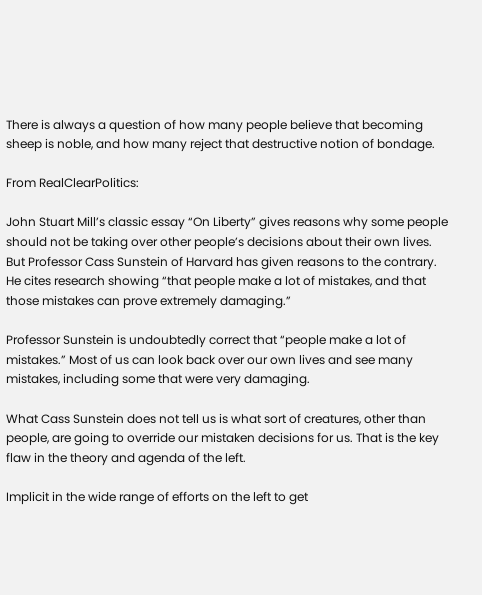There is always a question of how many people believe that becoming sheep is noble, and how many reject that destructive notion of bondage.

From RealClearPolitics:

John Stuart Mill’s classic essay “On Liberty” gives reasons why some people should not be taking over other people’s decisions about their own lives. But Professor Cass Sunstein of Harvard has given reasons to the contrary. He cites research showing “that people make a lot of mistakes, and that those mistakes can prove extremely damaging.”

Professor Sunstein is undoubtedly correct that “people make a lot of mistakes.” Most of us can look back over our own lives and see many mistakes, including some that were very damaging.

What Cass Sunstein does not tell us is what sort of creatures, other than people, are going to override our mistaken decisions for us. That is the key flaw in the theory and agenda of the left.

Implicit in the wide range of efforts on the left to get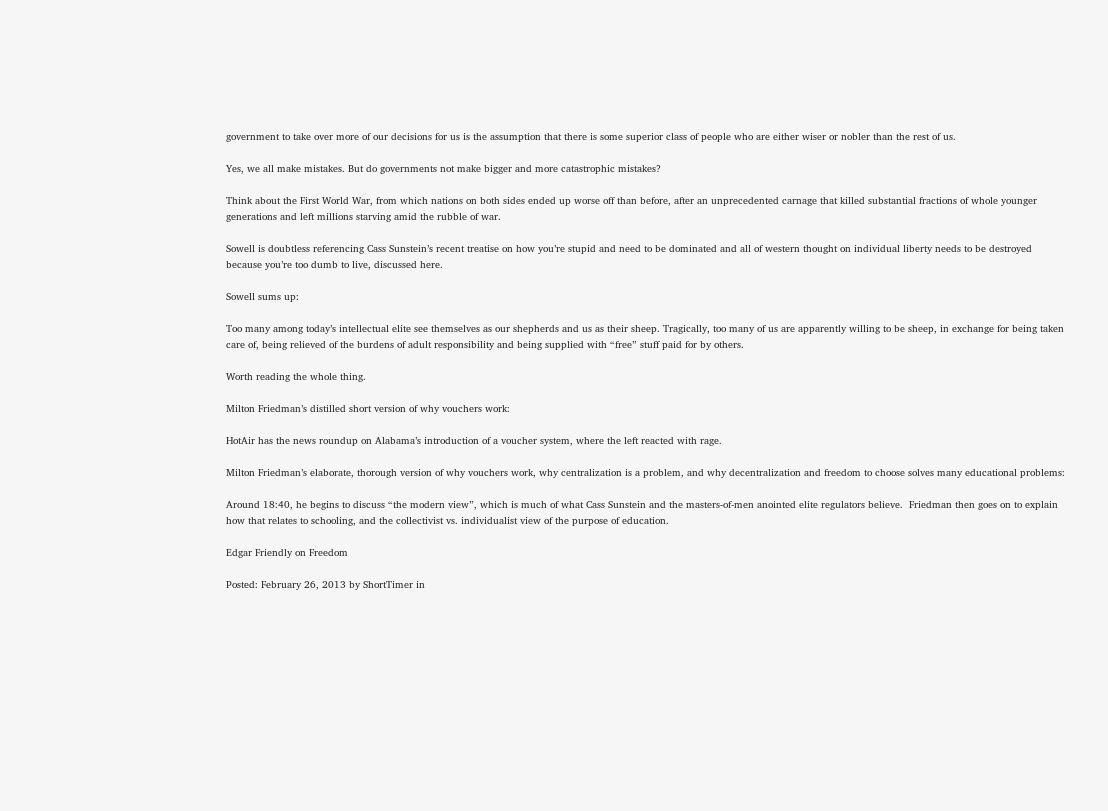government to take over more of our decisions for us is the assumption that there is some superior class of people who are either wiser or nobler than the rest of us.

Yes, we all make mistakes. But do governments not make bigger and more catastrophic mistakes?

Think about the First World War, from which nations on both sides ended up worse off than before, after an unprecedented carnage that killed substantial fractions of whole younger generations and left millions starving amid the rubble of war.

Sowell is doubtless referencing Cass Sunstein’s recent treatise on how you’re stupid and need to be dominated and all of western thought on individual liberty needs to be destroyed because you’re too dumb to live, discussed here.

Sowell sums up:

Too many among today’s intellectual elite see themselves as our shepherds and us as their sheep. Tragically, too many of us are apparently willing to be sheep, in exchange for being taken care of, being relieved of the burdens of adult responsibility and being supplied with “free” stuff paid for by others.

Worth reading the whole thing.

Milton Friedman’s distilled short version of why vouchers work:

HotAir has the news roundup on Alabama’s introduction of a voucher system, where the left reacted with rage.

Milton Friedman’s elaborate, thorough version of why vouchers work, why centralization is a problem, and why decentralization and freedom to choose solves many educational problems:

Around 18:40, he begins to discuss “the modern view”, which is much of what Cass Sunstein and the masters-of-men anointed elite regulators believe.  Friedman then goes on to explain how that relates to schooling, and the collectivist vs. individualist view of the purpose of education.

Edgar Friendly on Freedom

Posted: February 26, 2013 by ShortTimer in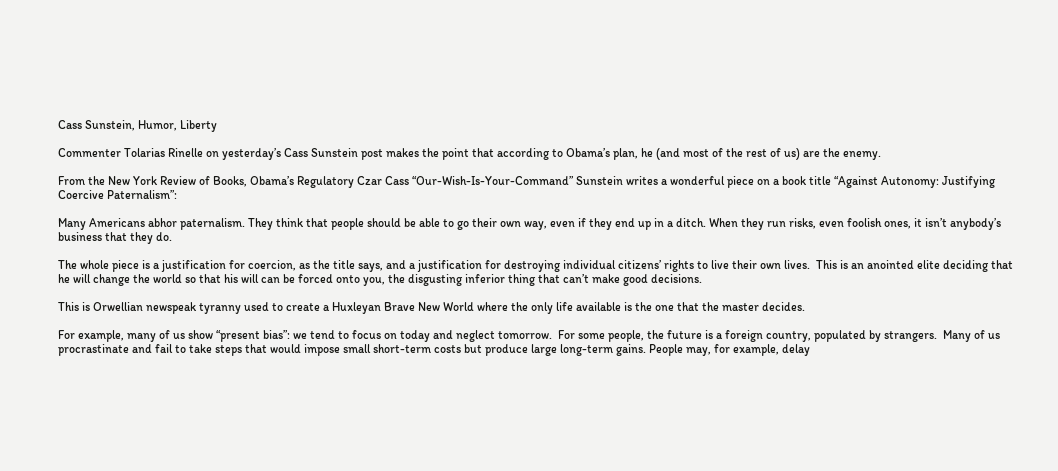Cass Sunstein, Humor, Liberty

Commenter Tolarias Rinelle on yesterday’s Cass Sunstein post makes the point that according to Obama’s plan, he (and most of the rest of us) are the enemy.

From the New York Review of Books, Obama’s Regulatory Czar Cass “Our-Wish-Is-Your-Command” Sunstein writes a wonderful piece on a book title “Against Autonomy: Justifying Coercive Paternalism”:

Many Americans abhor paternalism. They think that people should be able to go their own way, even if they end up in a ditch. When they run risks, even foolish ones, it isn’t anybody’s business that they do.

The whole piece is a justification for coercion, as the title says, and a justification for destroying individual citizens’ rights to live their own lives.  This is an anointed elite deciding that he will change the world so that his will can be forced onto you, the disgusting inferior thing that can’t make good decisions.

This is Orwellian newspeak tyranny used to create a Huxleyan Brave New World where the only life available is the one that the master decides.

For example, many of us show “present bias”: we tend to focus on today and neglect tomorrow.  For some people, the future is a foreign country, populated by strangers.  Many of us procrastinate and fail to take steps that would impose small short-term costs but produce large long-term gains. People may, for example, delay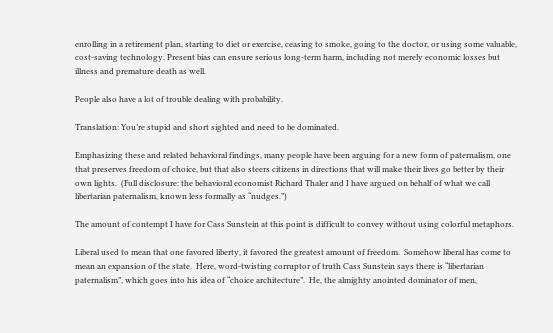enrolling in a retirement plan, starting to diet or exercise, ceasing to smoke, going to the doctor, or using some valuable, cost-saving technology. Present bias can ensure serious long-term harm, including not merely economic losses but illness and premature death as well.

People also have a lot of trouble dealing with probability.

Translation: You’re stupid and short sighted and need to be dominated.

Emphasizing these and related behavioral findings, many people have been arguing for a new form of paternalism, one that preserves freedom of choice, but that also steers citizens in directions that will make their lives go better by their own lights.  (Full disclosure: the behavioral economist Richard Thaler and I have argued on behalf of what we call libertarian paternalism, known less formally as “nudges.”)

The amount of contempt I have for Cass Sunstein at this point is difficult to convey without using colorful metaphors.

Liberal used to mean that one favored liberty, it favored the greatest amount of freedom.  Somehow liberal has come to mean an expansion of the state.  Here, word-twisting corruptor of truth Cass Sunstein says there is “libertarian paternalism”, which goes into his idea of “choice architecture”.  He, the almighty anointed dominator of men,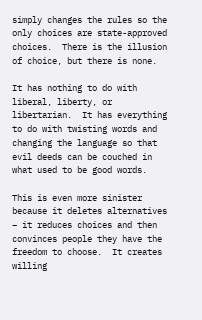simply changes the rules so the only choices are state-approved choices.  There is the illusion of choice, but there is none.

It has nothing to do with liberal, liberty, or libertarian.  It has everything to do with twisting words and changing the language so that evil deeds can be couched in what used to be good words.

This is even more sinister because it deletes alternatives – it reduces choices and then convinces people they have the freedom to choose.  It creates willing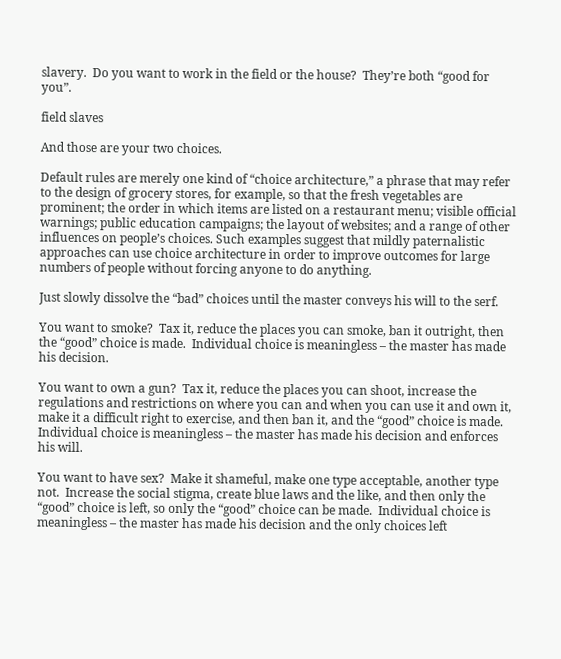slavery.  Do you want to work in the field or the house?  They’re both “good for you”.

field slaves

And those are your two choices.

Default rules are merely one kind of “choice architecture,” a phrase that may refer to the design of grocery stores, for example, so that the fresh vegetables are prominent; the order in which items are listed on a restaurant menu; visible official warnings; public education campaigns; the layout of websites; and a range of other influences on people’s choices. Such examples suggest that mildly paternalistic approaches can use choice architecture in order to improve outcomes for large numbers of people without forcing anyone to do anything.

Just slowly dissolve the “bad” choices until the master conveys his will to the serf.

You want to smoke?  Tax it, reduce the places you can smoke, ban it outright, then the “good” choice is made.  Individual choice is meaningless – the master has made his decision.

You want to own a gun?  Tax it, reduce the places you can shoot, increase the regulations and restrictions on where you can and when you can use it and own it, make it a difficult right to exercise, and then ban it, and the “good” choice is made.  Individual choice is meaningless – the master has made his decision and enforces his will.

You want to have sex?  Make it shameful, make one type acceptable, another type not.  Increase the social stigma, create blue laws and the like, and then only the “good” choice is left, so only the “good” choice can be made.  Individual choice is meaningless – the master has made his decision and the only choices left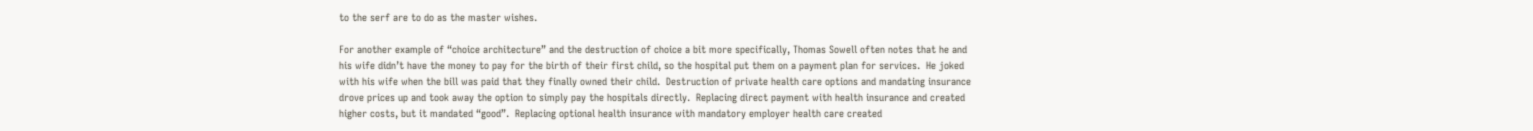to the serf are to do as the master wishes.

For another example of “choice architecture” and the destruction of choice a bit more specifically, Thomas Sowell often notes that he and his wife didn’t have the money to pay for the birth of their first child, so the hospital put them on a payment plan for services.  He joked with his wife when the bill was paid that they finally owned their child.  Destruction of private health care options and mandating insurance drove prices up and took away the option to simply pay the hospitals directly.  Replacing direct payment with health insurance and created higher costs, but it mandated “good”.  Replacing optional health insurance with mandatory employer health care created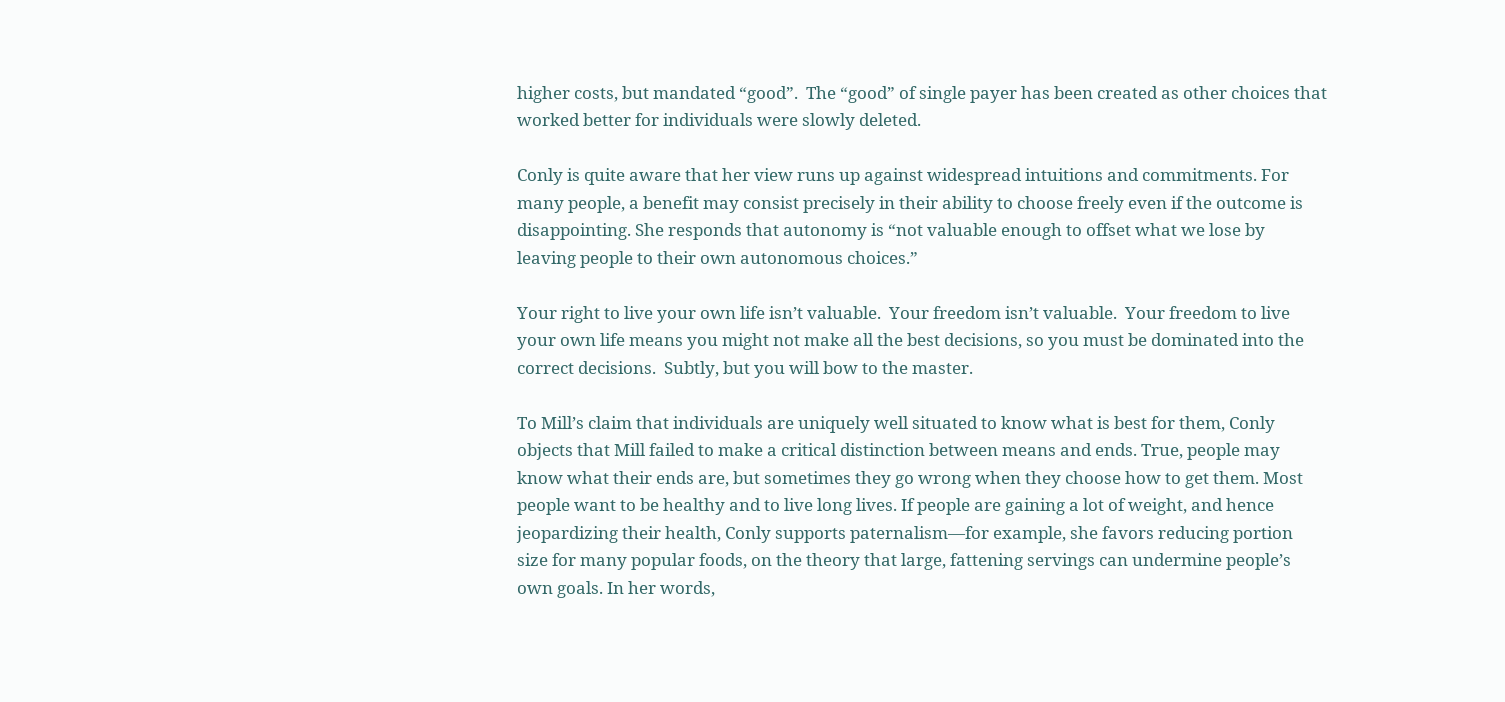higher costs, but mandated “good”.  The “good” of single payer has been created as other choices that worked better for individuals were slowly deleted.

Conly is quite aware that her view runs up against widespread intuitions and commitments. For many people, a benefit may consist precisely in their ability to choose freely even if the outcome is disappointing. She responds that autonomy is “not valuable enough to offset what we lose by leaving people to their own autonomous choices.”

Your right to live your own life isn’t valuable.  Your freedom isn’t valuable.  Your freedom to live your own life means you might not make all the best decisions, so you must be dominated into the correct decisions.  Subtly, but you will bow to the master.

To Mill’s claim that individuals are uniquely well situated to know what is best for them, Conly objects that Mill failed to make a critical distinction between means and ends. True, people may know what their ends are, but sometimes they go wrong when they choose how to get them. Most people want to be healthy and to live long lives. If people are gaining a lot of weight, and hence jeopardizing their health, Conly supports paternalism—for example, she favors reducing portion size for many popular foods, on the theory that large, fattening servings can undermine people’s own goals. In her words,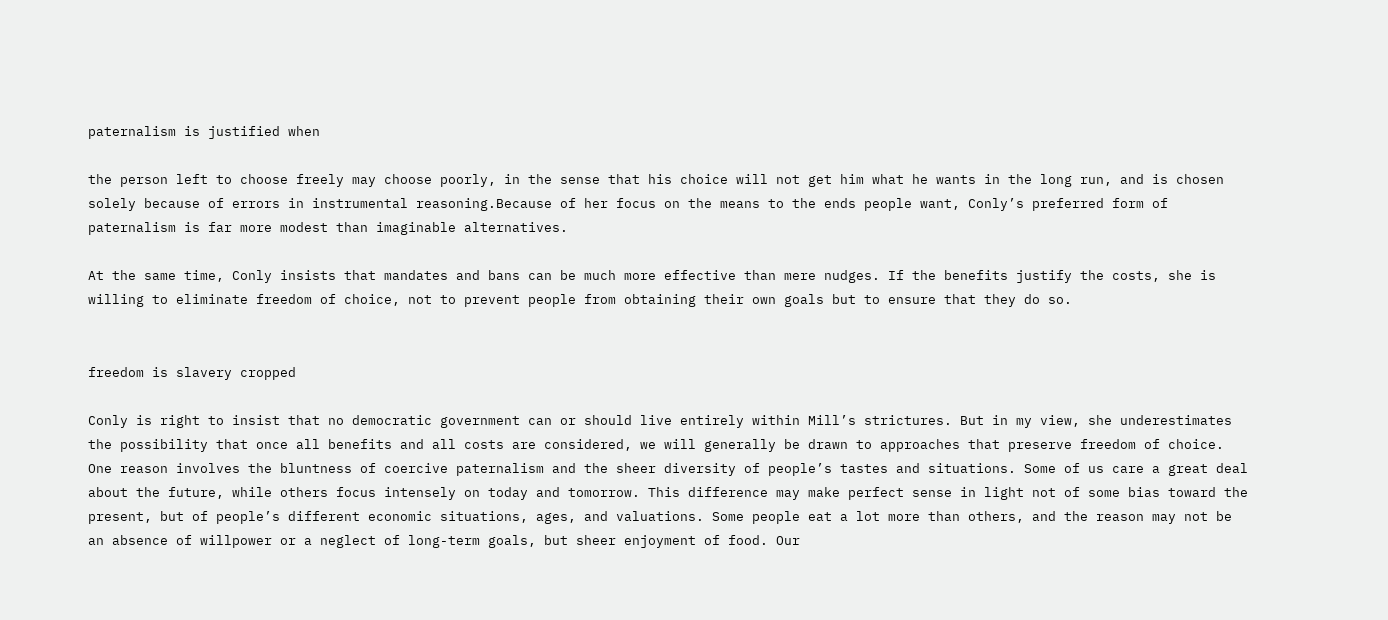paternalism is justified when

the person left to choose freely may choose poorly, in the sense that his choice will not get him what he wants in the long run, and is chosen solely because of errors in instrumental reasoning.Because of her focus on the means to the ends people want, Conly’s preferred form of paternalism is far more modest than imaginable alternatives.

At the same time, Conly insists that mandates and bans can be much more effective than mere nudges. If the benefits justify the costs, she is willing to eliminate freedom of choice, not to prevent people from obtaining their own goals but to ensure that they do so.


freedom is slavery cropped

Conly is right to insist that no democratic government can or should live entirely within Mill’s strictures. But in my view, she underestimates the possibility that once all benefits and all costs are considered, we will generally be drawn to approaches that preserve freedom of choice. One reason involves the bluntness of coercive paternalism and the sheer diversity of people’s tastes and situations. Some of us care a great deal about the future, while others focus intensely on today and tomorrow. This difference may make perfect sense in light not of some bias toward the present, but of people’s different economic situations, ages, and valuations. Some people eat a lot more than others, and the reason may not be an absence of willpower or a neglect of long-term goals, but sheer enjoyment of food. Our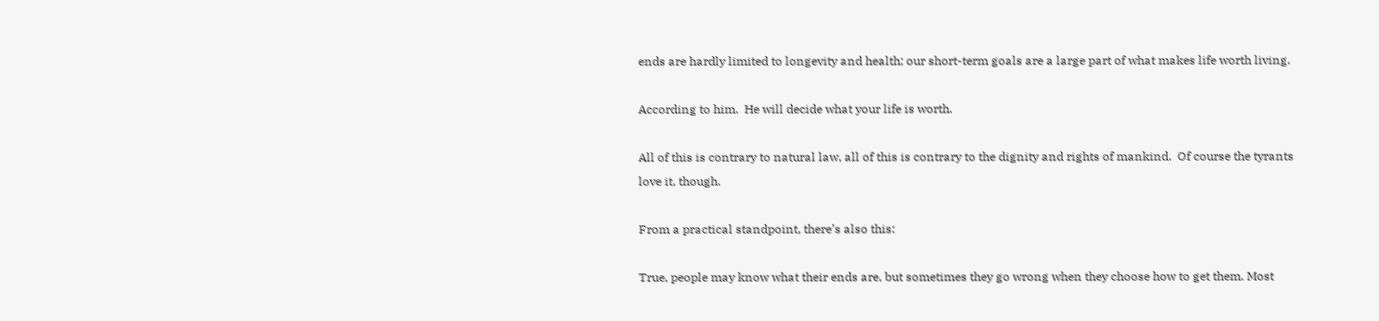ends are hardly limited to longevity and health; our short-term goals are a large part of what makes life worth living.

According to him.  He will decide what your life is worth.

All of this is contrary to natural law, all of this is contrary to the dignity and rights of mankind.  Of course the tyrants love it, though.

From a practical standpoint, there’s also this:

True, people may know what their ends are, but sometimes they go wrong when they choose how to get them. Most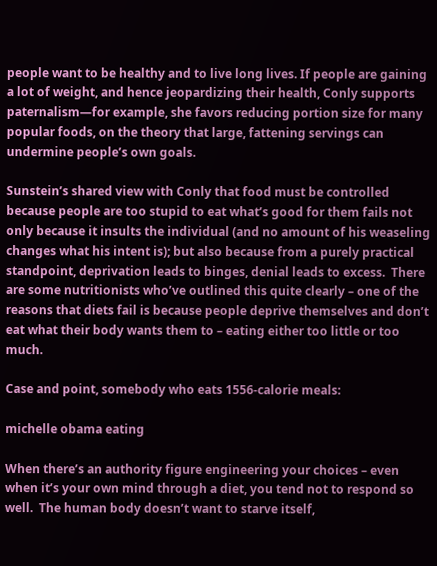people want to be healthy and to live long lives. If people are gaining a lot of weight, and hence jeopardizing their health, Conly supports paternalism—for example, she favors reducing portion size for many popular foods, on the theory that large, fattening servings can undermine people’s own goals.

Sunstein’s shared view with Conly that food must be controlled because people are too stupid to eat what’s good for them fails not only because it insults the individual (and no amount of his weaseling changes what his intent is); but also because from a purely practical standpoint, deprivation leads to binges, denial leads to excess.  There are some nutritionists who’ve outlined this quite clearly – one of the reasons that diets fail is because people deprive themselves and don’t eat what their body wants them to – eating either too little or too much.

Case and point, somebody who eats 1556-calorie meals:

michelle obama eating

When there’s an authority figure engineering your choices – even when it’s your own mind through a diet, you tend not to respond so well.  The human body doesn’t want to starve itself,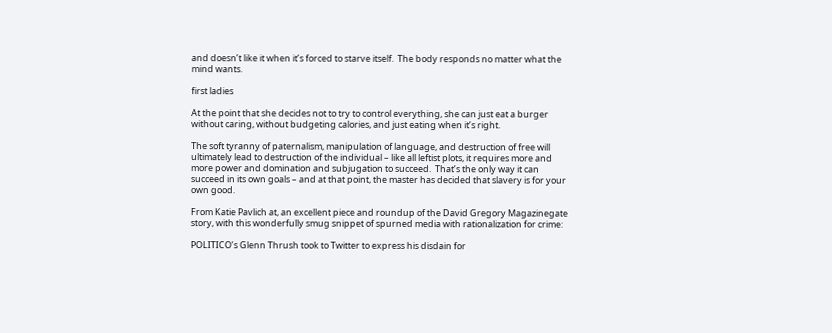and doesn’t like it when it’s forced to starve itself.  The body responds no matter what the mind wants.

first ladies

At the point that she decides not to try to control everything, she can just eat a burger without caring, without budgeting calories, and just eating when it’s right.

The soft tyranny of paternalism, manipulation of language, and destruction of free will ultimately lead to destruction of the individual – like all leftist plots, it requires more and more power and domination and subjugation to succeed.  That’s the only way it can succeed in its own goals – and at that point, the master has decided that slavery is for your own good.

From Katie Pavlich at, an excellent piece and roundup of the David Gregory Magazinegate story, with this wonderfully smug snippet of spurned media with rationalization for crime:

POLITICO’s Glenn Thrush took to Twitter to express his disdain for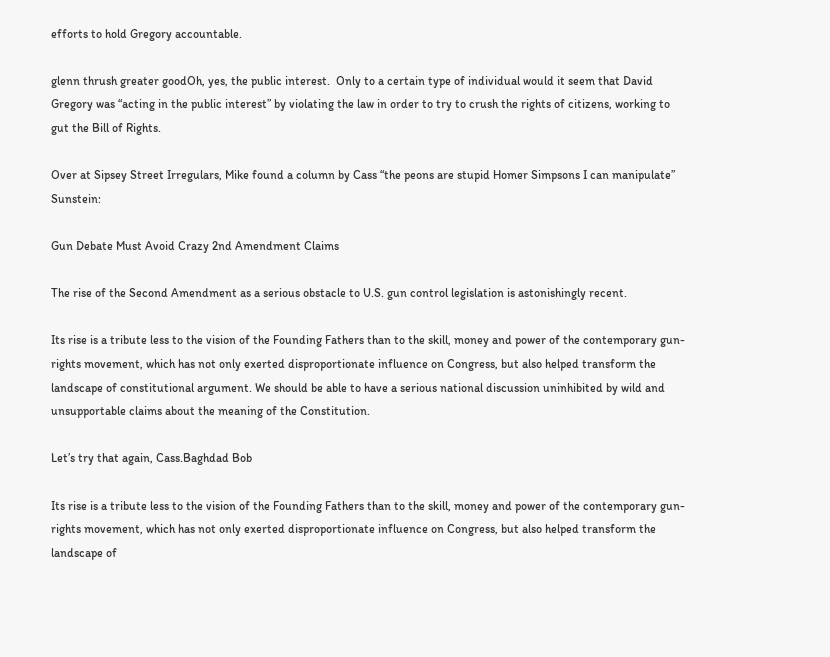efforts to hold Gregory accountable.

glenn thrush greater goodOh, yes, the public interest.  Only to a certain type of individual would it seem that David Gregory was “acting in the public interest” by violating the law in order to try to crush the rights of citizens, working to gut the Bill of Rights.

Over at Sipsey Street Irregulars, Mike found a column by Cass “the peons are stupid Homer Simpsons I can manipulate” Sunstein:

Gun Debate Must Avoid Crazy 2nd Amendment Claims

The rise of the Second Amendment as a serious obstacle to U.S. gun control legislation is astonishingly recent.

Its rise is a tribute less to the vision of the Founding Fathers than to the skill, money and power of the contemporary gun-rights movement, which has not only exerted disproportionate influence on Congress, but also helped transform the landscape of constitutional argument. We should be able to have a serious national discussion uninhibited by wild and unsupportable claims about the meaning of the Constitution.

Let’s try that again, Cass.Baghdad Bob

Its rise is a tribute less to the vision of the Founding Fathers than to the skill, money and power of the contemporary gun-rights movement, which has not only exerted disproportionate influence on Congress, but also helped transform the landscape of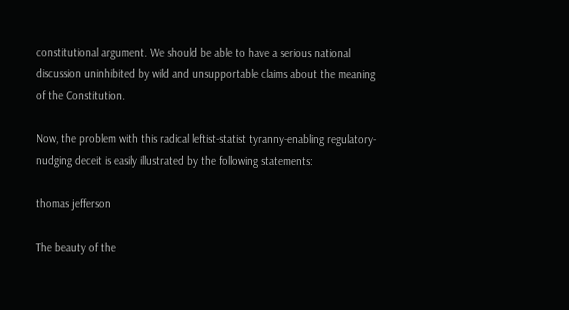constitutional argument. We should be able to have a serious national discussion uninhibited by wild and unsupportable claims about the meaning of the Constitution.

Now, the problem with this radical leftist-statist tyranny-enabling regulatory-nudging deceit is easily illustrated by the following statements:

thomas jefferson

The beauty of the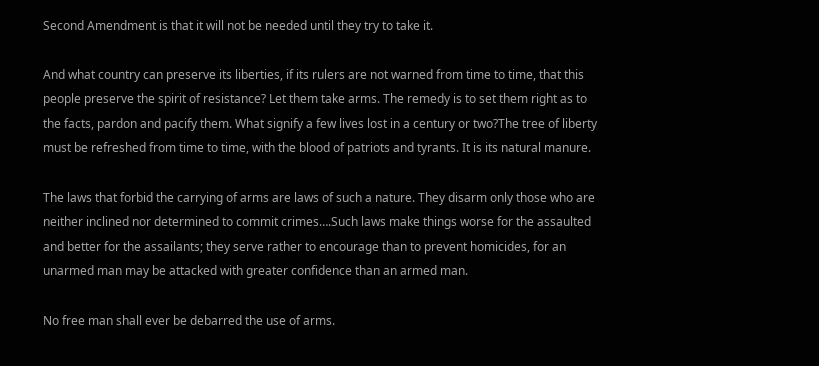Second Amendment is that it will not be needed until they try to take it.

And what country can preserve its liberties, if its rulers are not warned from time to time, that this people preserve the spirit of resistance? Let them take arms. The remedy is to set them right as to the facts, pardon and pacify them. What signify a few lives lost in a century or two?The tree of liberty must be refreshed from time to time, with the blood of patriots and tyrants. It is its natural manure.

The laws that forbid the carrying of arms are laws of such a nature. They disarm only those who are neither inclined nor determined to commit crimes….Such laws make things worse for the assaulted and better for the assailants; they serve rather to encourage than to prevent homicides, for an unarmed man may be attacked with greater confidence than an armed man.

No free man shall ever be debarred the use of arms.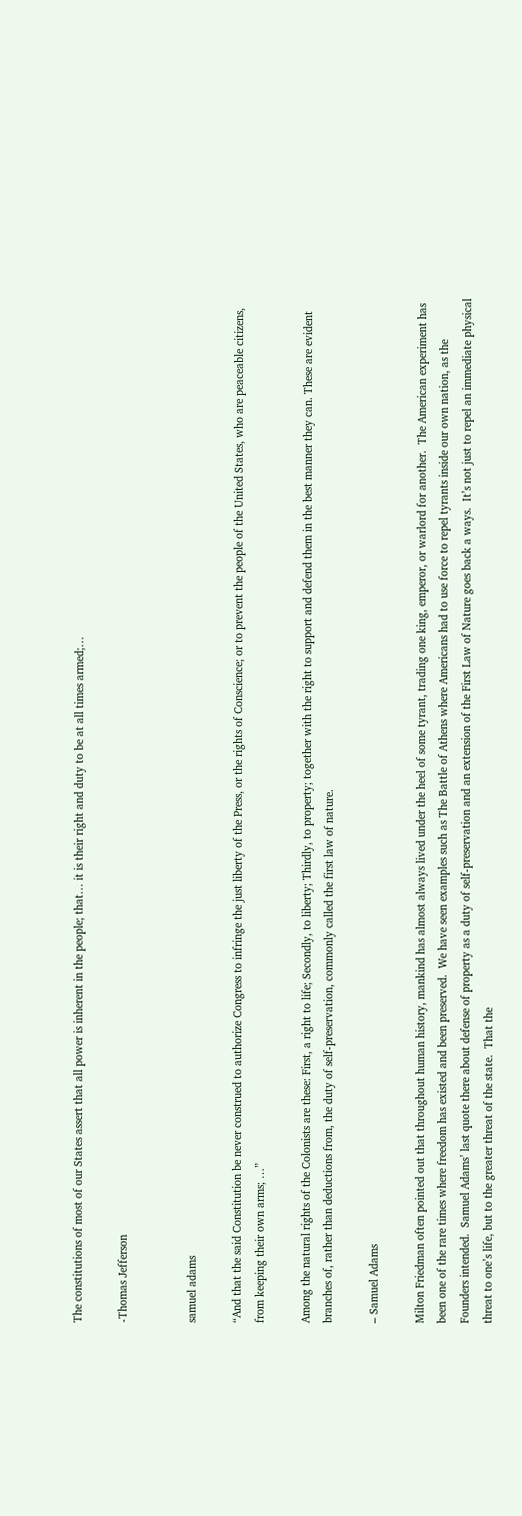The constitutions of most of our States assert that all power is inherent in the people; that… it is their right and duty to be at all times armed;…

-Thomas Jefferson


samuel adams

“And that the said Constitution be never construed to authorize Congress to infringe the just liberty of the Press, or the rights of Conscience; or to prevent the people of the United States, who are peaceable citizens, from keeping their own arms; …”

Among the natural rights of the Colonists are these: First, a right to life; Secondly, to liberty; Thirdly, to property; together with the right to support and defend them in the best manner they can. These are evident branches of, rather than deductions from, the duty of self-preservation, commonly called the first law of nature.

– Samuel Adams

Milton Friedman often pointed out that throughout human history, mankind has almost always lived under the heel of some tyrant, trading one king, emperor, or warlord for another.  The American experiment has been one of the rare times where freedom has existed and been preserved.  We have seen examples such as The Battle of Athens where Americans had to use force to repel tyrants inside our own nation, as the Founders intended.  Samuel Adams’ last quote there about defense of property as a duty of self-preservation and an extension of the First Law of Nature goes back a ways.  It’s not just to repel an immediate physical threat to one’s life, but to the greater threat of the state.  That the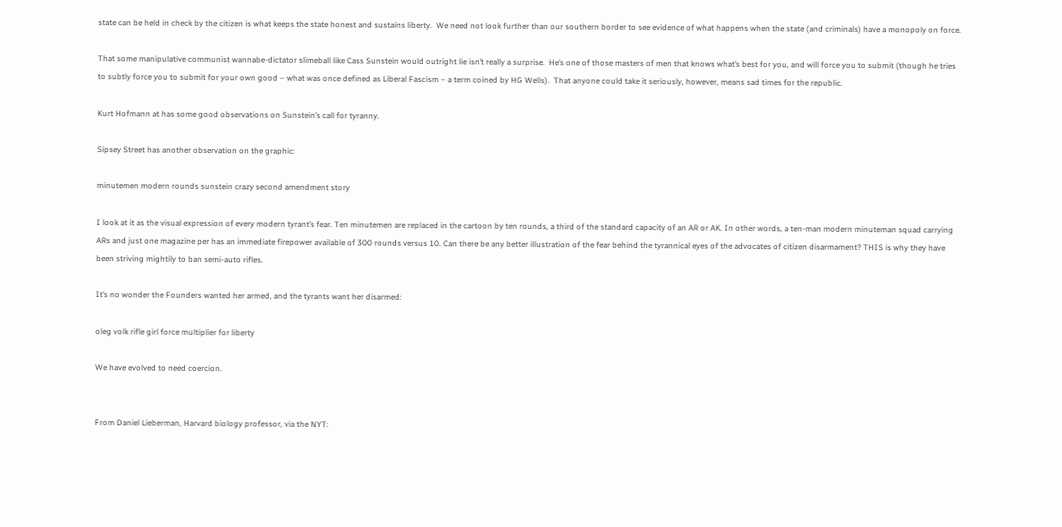state can be held in check by the citizen is what keeps the state honest and sustains liberty.  We need not look further than our southern border to see evidence of what happens when the state (and criminals) have a monopoly on force.

That some manipulative communist wannabe-dictator slimeball like Cass Sunstein would outright lie isn’t really a surprise.  He’s one of those masters of men that knows what’s best for you, and will force you to submit (though he tries to subtly force you to submit for your own good – what was once defined as Liberal Fascism – a term coined by HG Wells).  That anyone could take it seriously, however, means sad times for the republic.

Kurt Hofmann at has some good observations on Sunstein’s call for tyranny.

Sipsey Street has another observation on the graphic:

minutemen modern rounds sunstein crazy second amendment story

I look at it as the visual expression of every modern tyrant’s fear. Ten minutemen are replaced in the cartoon by ten rounds, a third of the standard capacity of an AR or AK. In other words, a ten-man modern minuteman squad carrying ARs and just one magazine per has an immediate firepower available of 300 rounds versus 10. Can there be any better illustration of the fear behind the tyrannical eyes of the advocates of citizen disarmament? THIS is why they have been striving mightily to ban semi-auto rifles.

It’s no wonder the Founders wanted her armed, and the tyrants want her disarmed:

oleg volk rifle girl force multiplier for liberty

We have evolved to need coercion.


From Daniel Lieberman, Harvard biology professor, via the NYT: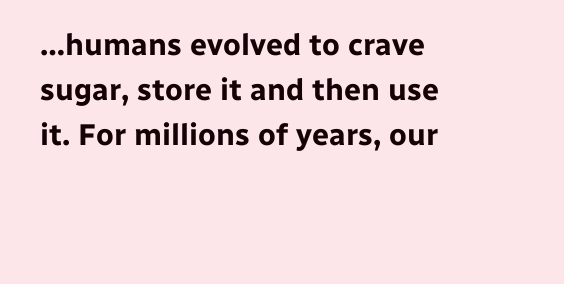…humans evolved to crave sugar, store it and then use it. For millions of years, our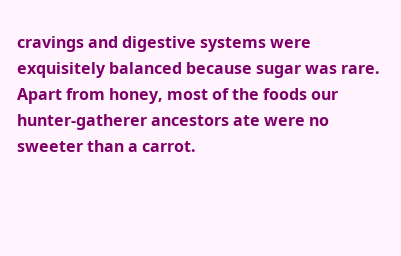cravings and digestive systems were exquisitely balanced because sugar was rare. Apart from honey, most of the foods our hunter-gatherer ancestors ate were no sweeter than a carrot.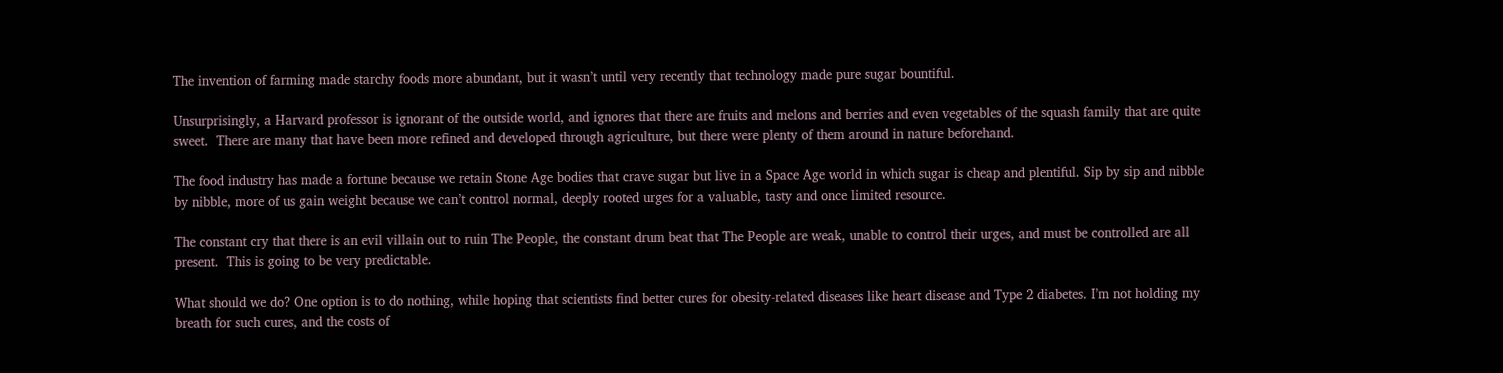The invention of farming made starchy foods more abundant, but it wasn’t until very recently that technology made pure sugar bountiful.

Unsurprisingly, a Harvard professor is ignorant of the outside world, and ignores that there are fruits and melons and berries and even vegetables of the squash family that are quite sweet.  There are many that have been more refined and developed through agriculture, but there were plenty of them around in nature beforehand.

The food industry has made a fortune because we retain Stone Age bodies that crave sugar but live in a Space Age world in which sugar is cheap and plentiful. Sip by sip and nibble by nibble, more of us gain weight because we can’t control normal, deeply rooted urges for a valuable, tasty and once limited resource.

The constant cry that there is an evil villain out to ruin The People, the constant drum beat that The People are weak, unable to control their urges, and must be controlled are all present.  This is going to be very predictable.

What should we do? One option is to do nothing, while hoping that scientists find better cures for obesity-related diseases like heart disease and Type 2 diabetes. I’m not holding my breath for such cures, and the costs of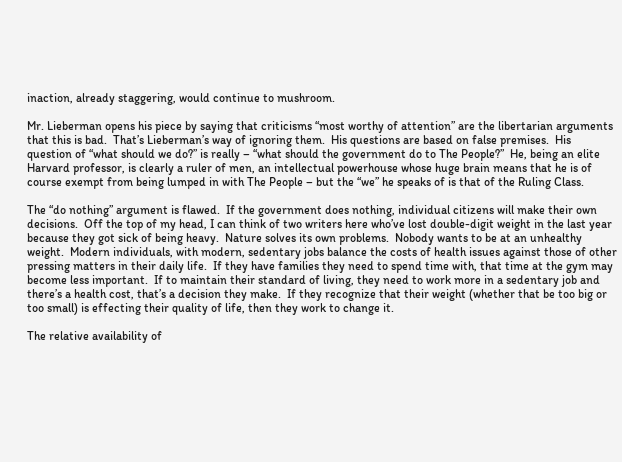inaction, already staggering, would continue to mushroom.

Mr. Lieberman opens his piece by saying that criticisms “most worthy of attention” are the libertarian arguments that this is bad.  That’s Lieberman’s way of ignoring them.  His questions are based on false premises.  His question of “what should we do?” is really – “what should the government do to The People?”  He, being an elite Harvard professor, is clearly a ruler of men, an intellectual powerhouse whose huge brain means that he is of course exempt from being lumped in with The People – but the “we” he speaks of is that of the Ruling Class.

The “do nothing” argument is flawed.  If the government does nothing, individual citizens will make their own decisions.  Off the top of my head, I can think of two writers here who’ve lost double-digit weight in the last year because they got sick of being heavy.  Nature solves its own problems.  Nobody wants to be at an unhealthy weight.  Modern individuals, with modern, sedentary jobs balance the costs of health issues against those of other pressing matters in their daily life.  If they have families they need to spend time with, that time at the gym may become less important.  If to maintain their standard of living, they need to work more in a sedentary job and there’s a health cost, that’s a decision they make.  If they recognize that their weight (whether that be too big or too small) is effecting their quality of life, then they work to change it.

The relative availability of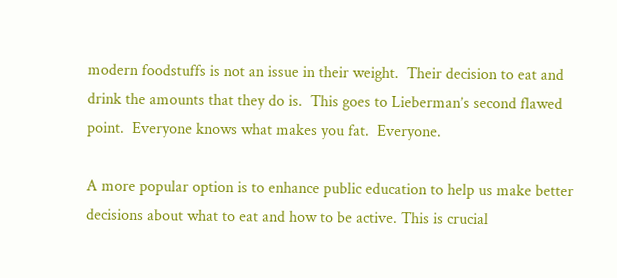modern foodstuffs is not an issue in their weight.  Their decision to eat and drink the amounts that they do is.  This goes to Lieberman’s second flawed point.  Everyone knows what makes you fat.  Everyone.

A more popular option is to enhance public education to help us make better decisions about what to eat and how to be active. This is crucial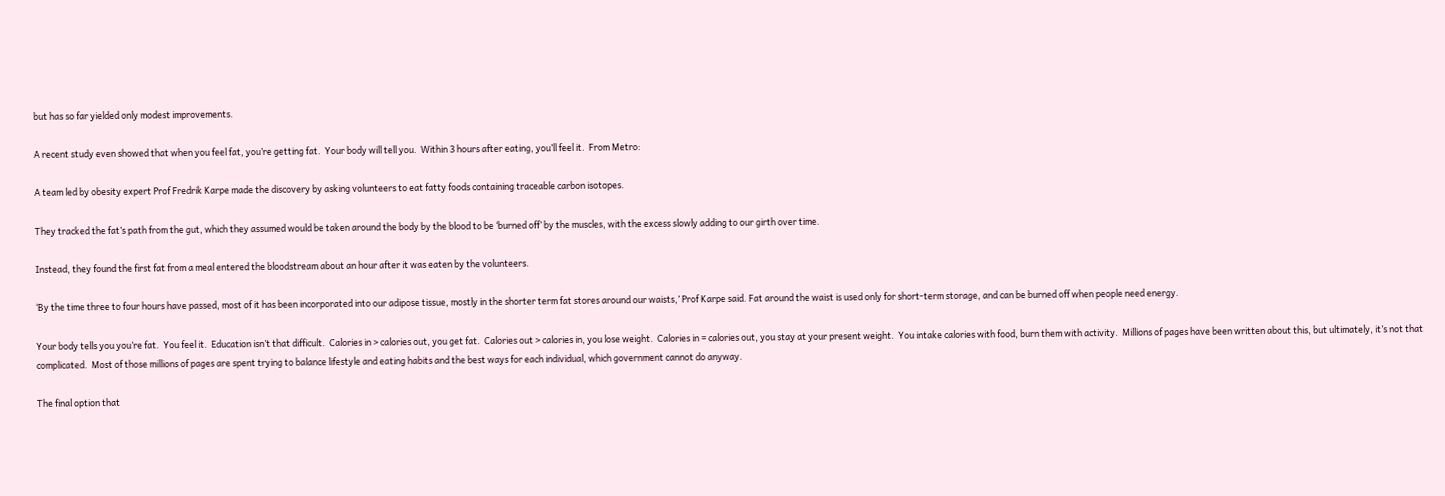but has so far yielded only modest improvements.

A recent study even showed that when you feel fat, you’re getting fat.  Your body will tell you.  Within 3 hours after eating, you’ll feel it.  From Metro:

A team led by obesity expert Prof Fredrik Karpe made the discovery by asking volunteers to eat fatty foods containing traceable carbon isotopes.

They tracked the fat’s path from the gut, which they assumed would be taken around the body by the blood to be ‘burned off’ by the muscles, with the excess slowly adding to our girth over time.

Instead, they found the first fat from a meal entered the bloodstream about an hour after it was eaten by the volunteers.

‘By the time three to four hours have passed, most of it has been incorporated into our adipose tissue, mostly in the shorter term fat stores around our waists,’ Prof Karpe said. Fat around the waist is used only for short-term storage, and can be burned off when people need energy.

Your body tells you you’re fat.  You feel it.  Education isn’t that difficult.  Calories in > calories out, you get fat.  Calories out > calories in, you lose weight.  Calories in = calories out, you stay at your present weight.  You intake calories with food, burn them with activity.  Millions of pages have been written about this, but ultimately, it’s not that complicated.  Most of those millions of pages are spent trying to balance lifestyle and eating habits and the best ways for each individual, which government cannot do anyway.

The final option that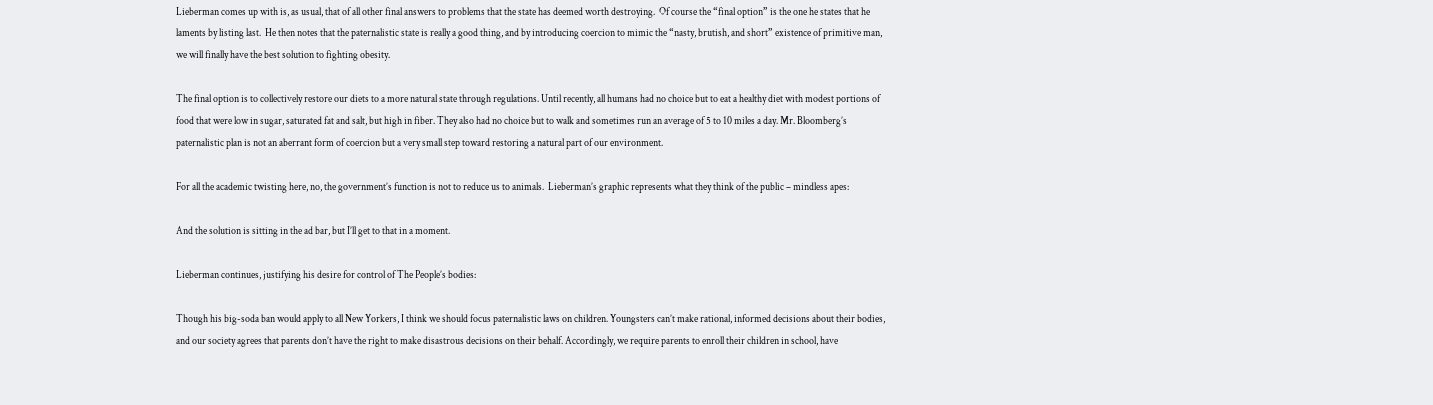Lieberman comes up with is, as usual, that of all other final answers to problems that the state has deemed worth destroying.  Of course the “final option” is the one he states that he laments by listing last.  He then notes that the paternalistic state is really a good thing, and by introducing coercion to mimic the “nasty, brutish, and short” existence of primitive man, we will finally have the best solution to fighting obesity.

The final option is to collectively restore our diets to a more natural state through regulations. Until recently, all humans had no choice but to eat a healthy diet with modest portions of food that were low in sugar, saturated fat and salt, but high in fiber. They also had no choice but to walk and sometimes run an average of 5 to 10 miles a day. Mr. Bloomberg’s paternalistic plan is not an aberrant form of coercion but a very small step toward restoring a natural part of our environment.

For all the academic twisting here, no, the government’s function is not to reduce us to animals.  Lieberman’s graphic represents what they think of the public – mindless apes:

And the solution is sitting in the ad bar, but I’ll get to that in a moment.

Lieberman continues, justifying his desire for control of The People’s bodies:

Though his big-soda ban would apply to all New Yorkers, I think we should focus paternalistic laws on children. Youngsters can’t make rational, informed decisions about their bodies, and our society agrees that parents don’t have the right to make disastrous decisions on their behalf. Accordingly, we require parents to enroll their children in school, have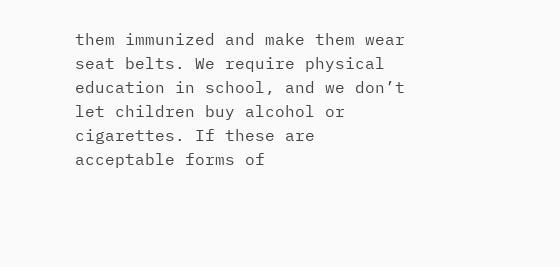them immunized and make them wear seat belts. We require physical education in school, and we don’t let children buy alcohol or cigarettes. If these are acceptable forms of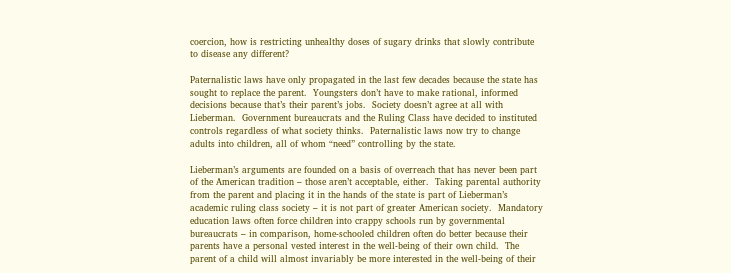coercion, how is restricting unhealthy doses of sugary drinks that slowly contribute to disease any different?

Paternalistic laws have only propagated in the last few decades because the state has sought to replace the parent.  Youngsters don’t have to make rational, informed decisions because that’s their parent’s jobs.  Society doesn’t agree at all with Lieberman.  Government bureaucrats and the Ruling Class have decided to instituted controls regardless of what society thinks.  Paternalistic laws now try to change adults into children, all of whom “need” controlling by the state.

Lieberman’s arguments are founded on a basis of overreach that has never been part of the American tradition – those aren’t acceptable, either.  Taking parental authority from the parent and placing it in the hands of the state is part of Lieberman’s academic ruling class society – it is not part of greater American society.  Mandatory education laws often force children into crappy schools run by governmental bureaucrats – in comparison, home-schooled children often do better because their parents have a personal vested interest in the well-being of their own child.  The parent of a child will almost invariably be more interested in the well-being of their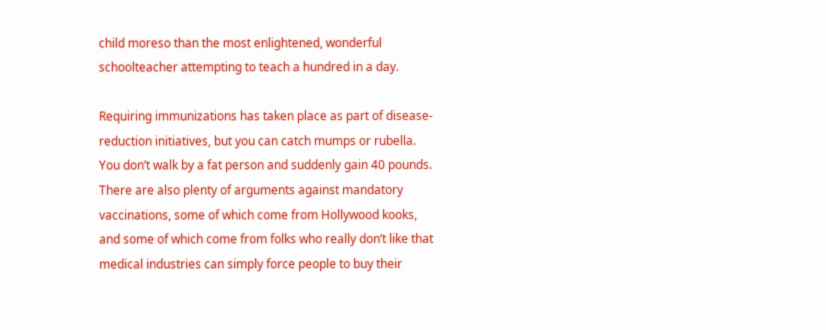child moreso than the most enlightened, wonderful schoolteacher attempting to teach a hundred in a day.

Requiring immunizations has taken place as part of disease-reduction initiatives, but you can catch mumps or rubella.  You don’t walk by a fat person and suddenly gain 40 pounds.  There are also plenty of arguments against mandatory vaccinations, some of which come from Hollywood kooks, and some of which come from folks who really don’t like that medical industries can simply force people to buy their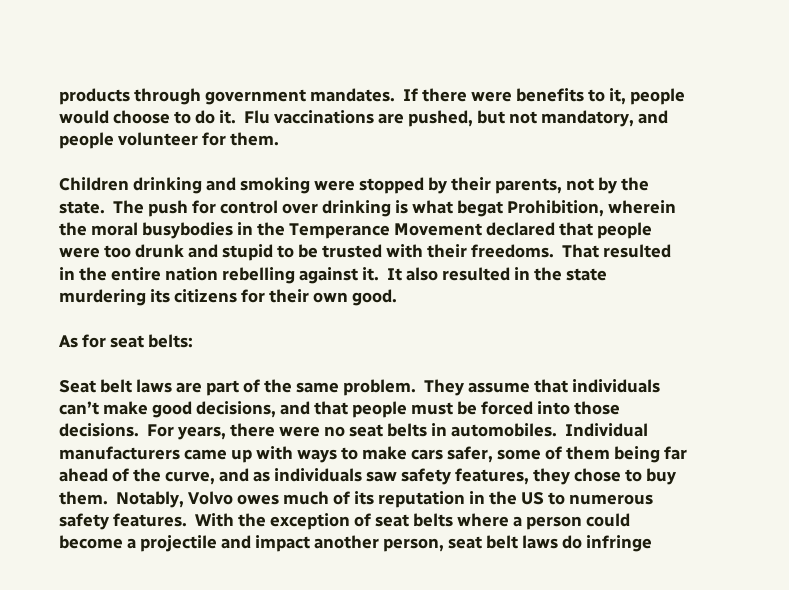products through government mandates.  If there were benefits to it, people would choose to do it.  Flu vaccinations are pushed, but not mandatory, and people volunteer for them.

Children drinking and smoking were stopped by their parents, not by the state.  The push for control over drinking is what begat Prohibition, wherein the moral busybodies in the Temperance Movement declared that people were too drunk and stupid to be trusted with their freedoms.  That resulted in the entire nation rebelling against it.  It also resulted in the state murdering its citizens for their own good.

As for seat belts:

Seat belt laws are part of the same problem.  They assume that individuals can’t make good decisions, and that people must be forced into those decisions.  For years, there were no seat belts in automobiles.  Individual manufacturers came up with ways to make cars safer, some of them being far ahead of the curve, and as individuals saw safety features, they chose to buy them.  Notably, Volvo owes much of its reputation in the US to numerous safety features.  With the exception of seat belts where a person could become a projectile and impact another person, seat belt laws do infringe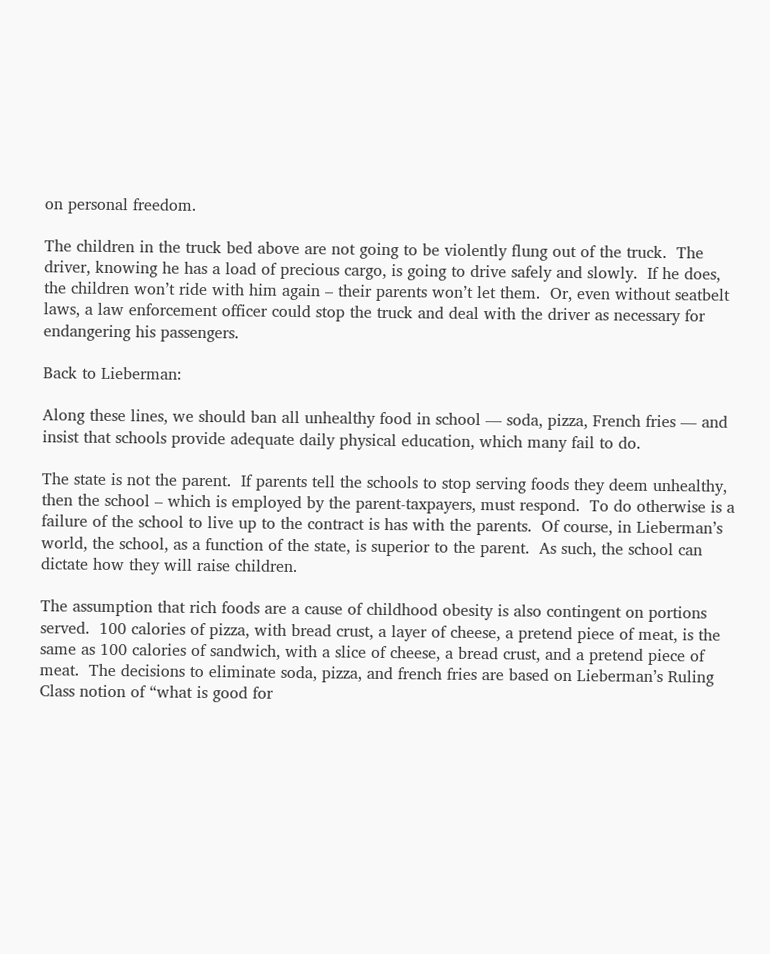on personal freedom.

The children in the truck bed above are not going to be violently flung out of the truck.  The driver, knowing he has a load of precious cargo, is going to drive safely and slowly.  If he does, the children won’t ride with him again – their parents won’t let them.  Or, even without seatbelt laws, a law enforcement officer could stop the truck and deal with the driver as necessary for endangering his passengers.

Back to Lieberman:

Along these lines, we should ban all unhealthy food in school — soda, pizza, French fries — and insist that schools provide adequate daily physical education, which many fail to do.

The state is not the parent.  If parents tell the schools to stop serving foods they deem unhealthy, then the school – which is employed by the parent-taxpayers, must respond.  To do otherwise is a failure of the school to live up to the contract is has with the parents.  Of course, in Lieberman’s world, the school, as a function of the state, is superior to the parent.  As such, the school can dictate how they will raise children.

The assumption that rich foods are a cause of childhood obesity is also contingent on portions served.  100 calories of pizza, with bread crust, a layer of cheese, a pretend piece of meat, is the same as 100 calories of sandwich, with a slice of cheese, a bread crust, and a pretend piece of meat.  The decisions to eliminate soda, pizza, and french fries are based on Lieberman’s Ruling Class notion of “what is good for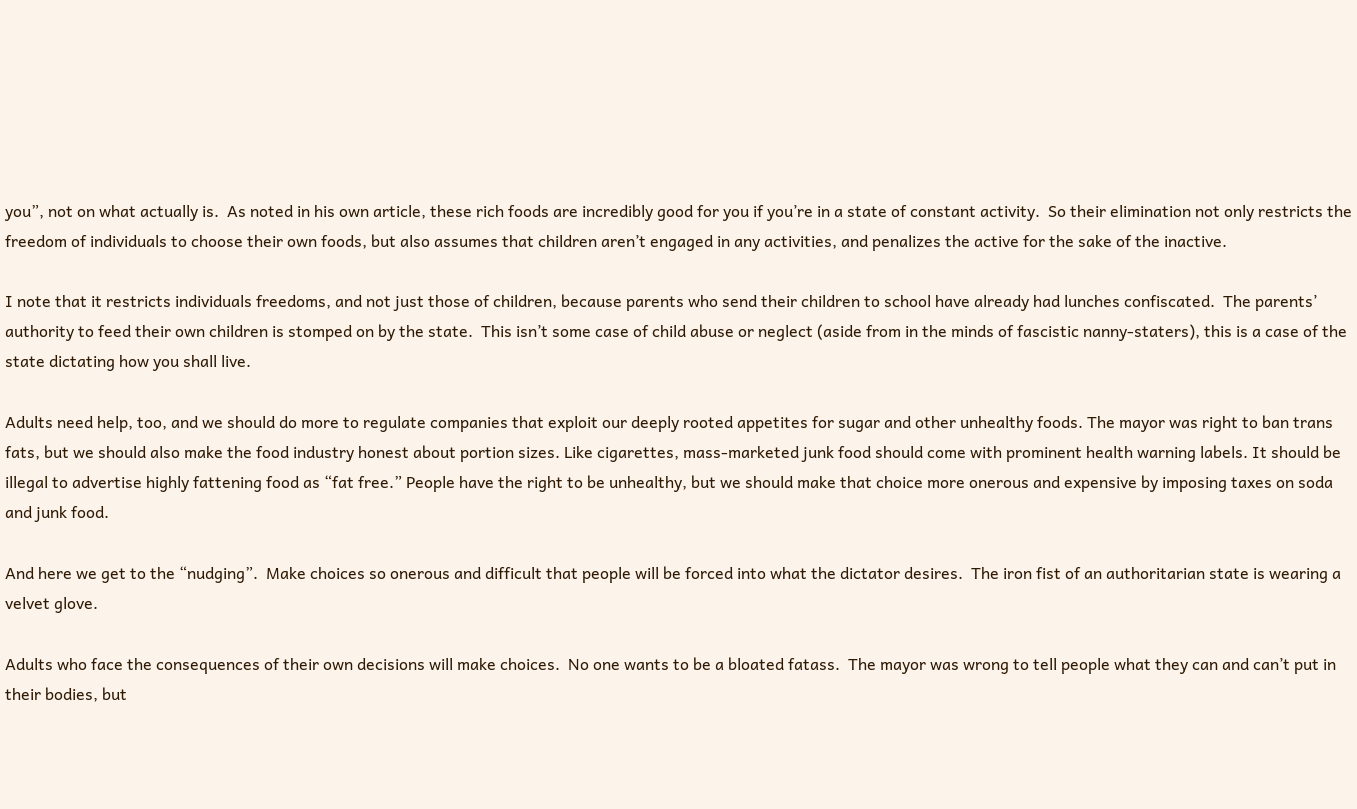you”, not on what actually is.  As noted in his own article, these rich foods are incredibly good for you if you’re in a state of constant activity.  So their elimination not only restricts the freedom of individuals to choose their own foods, but also assumes that children aren’t engaged in any activities, and penalizes the active for the sake of the inactive.

I note that it restricts individuals freedoms, and not just those of children, because parents who send their children to school have already had lunches confiscated.  The parents’ authority to feed their own children is stomped on by the state.  This isn’t some case of child abuse or neglect (aside from in the minds of fascistic nanny-staters), this is a case of the state dictating how you shall live.

Adults need help, too, and we should do more to regulate companies that exploit our deeply rooted appetites for sugar and other unhealthy foods. The mayor was right to ban trans fats, but we should also make the food industry honest about portion sizes. Like cigarettes, mass-marketed junk food should come with prominent health warning labels. It should be illegal to advertise highly fattening food as “fat free.” People have the right to be unhealthy, but we should make that choice more onerous and expensive by imposing taxes on soda and junk food.

And here we get to the “nudging”.  Make choices so onerous and difficult that people will be forced into what the dictator desires.  The iron fist of an authoritarian state is wearing a velvet glove.

Adults who face the consequences of their own decisions will make choices.  No one wants to be a bloated fatass.  The mayor was wrong to tell people what they can and can’t put in their bodies, but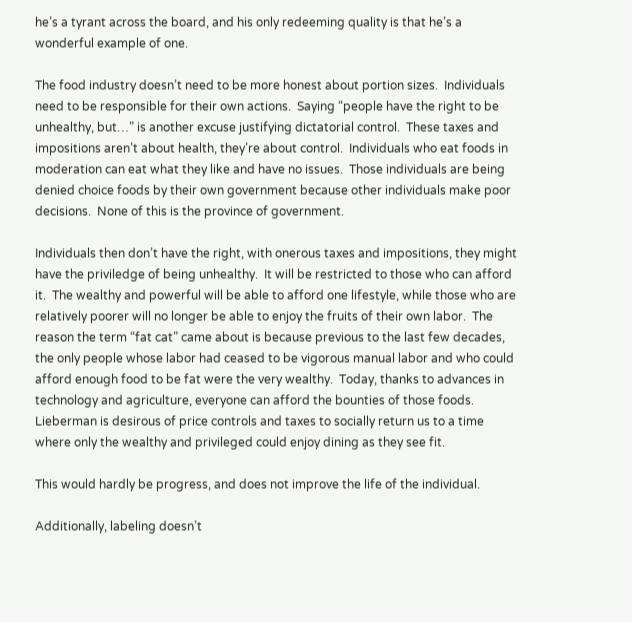he’s a tyrant across the board, and his only redeeming quality is that he’s a wonderful example of one.

The food industry doesn’t need to be more honest about portion sizes.  Individuals need to be responsible for their own actions.  Saying “people have the right to be unhealthy, but…” is another excuse justifying dictatorial control.  These taxes and impositions aren’t about health, they’re about control.  Individuals who eat foods in moderation can eat what they like and have no issues.  Those individuals are being denied choice foods by their own government because other individuals make poor decisions.  None of this is the province of government.

Individuals then don’t have the right, with onerous taxes and impositions, they might have the priviledge of being unhealthy.  It will be restricted to those who can afford it.  The wealthy and powerful will be able to afford one lifestyle, while those who are relatively poorer will no longer be able to enjoy the fruits of their own labor.  The reason the term “fat cat” came about is because previous to the last few decades, the only people whose labor had ceased to be vigorous manual labor and who could afford enough food to be fat were the very wealthy.  Today, thanks to advances in technology and agriculture, everyone can afford the bounties of those foods.  Lieberman is desirous of price controls and taxes to socially return us to a time where only the wealthy and privileged could enjoy dining as they see fit.

This would hardly be progress, and does not improve the life of the individual.

Additionally, labeling doesn’t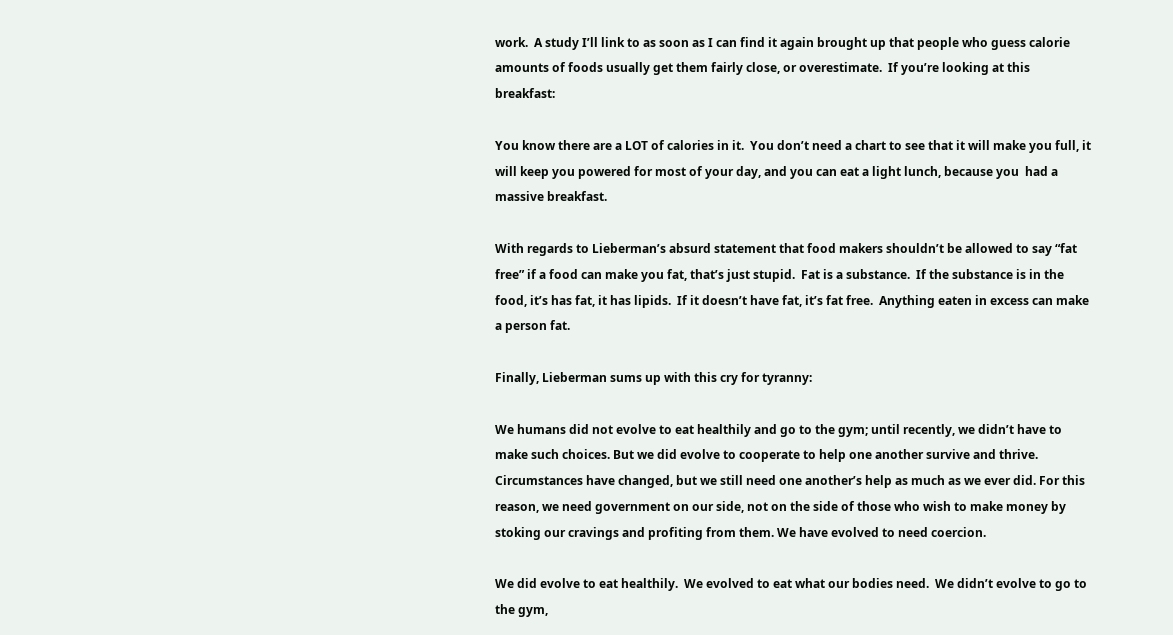work.  A study I’ll link to as soon as I can find it again brought up that people who guess calorie amounts of foods usually get them fairly close, or overestimate.  If you’re looking at this breakfast:

You know there are a LOT of calories in it.  You don’t need a chart to see that it will make you full, it will keep you powered for most of your day, and you can eat a light lunch, because you  had a massive breakfast.

With regards to Lieberman’s absurd statement that food makers shouldn’t be allowed to say “fat free” if a food can make you fat, that’s just stupid.  Fat is a substance.  If the substance is in the food, it’s has fat, it has lipids.  If it doesn’t have fat, it’s fat free.  Anything eaten in excess can make a person fat.

Finally, Lieberman sums up with this cry for tyranny:

We humans did not evolve to eat healthily and go to the gym; until recently, we didn’t have to make such choices. But we did evolve to cooperate to help one another survive and thrive. Circumstances have changed, but we still need one another’s help as much as we ever did. For this reason, we need government on our side, not on the side of those who wish to make money by stoking our cravings and profiting from them. We have evolved to need coercion.

We did evolve to eat healthily.  We evolved to eat what our bodies need.  We didn’t evolve to go to the gym,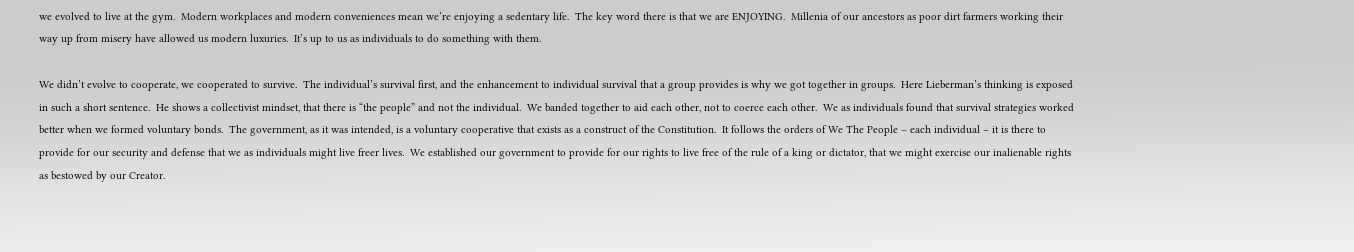we evolved to live at the gym.  Modern workplaces and modern conveniences mean we’re enjoying a sedentary life.  The key word there is that we are ENJOYING.  Millenia of our ancestors as poor dirt farmers working their way up from misery have allowed us modern luxuries.  It’s up to us as individuals to do something with them.

We didn’t evolve to cooperate, we cooperated to survive.  The individual’s survival first, and the enhancement to individual survival that a group provides is why we got together in groups.  Here Lieberman’s thinking is exposed in such a short sentence.  He shows a collectivist mindset, that there is “the people” and not the individual.  We banded together to aid each other, not to coerce each other.  We as individuals found that survival strategies worked better when we formed voluntary bonds.  The government, as it was intended, is a voluntary cooperative that exists as a construct of the Constitution.  It follows the orders of We The People – each individual – it is there to provide for our security and defense that we as individuals might live freer lives.  We established our government to provide for our rights to live free of the rule of a king or dictator, that we might exercise our inalienable rights as bestowed by our Creator.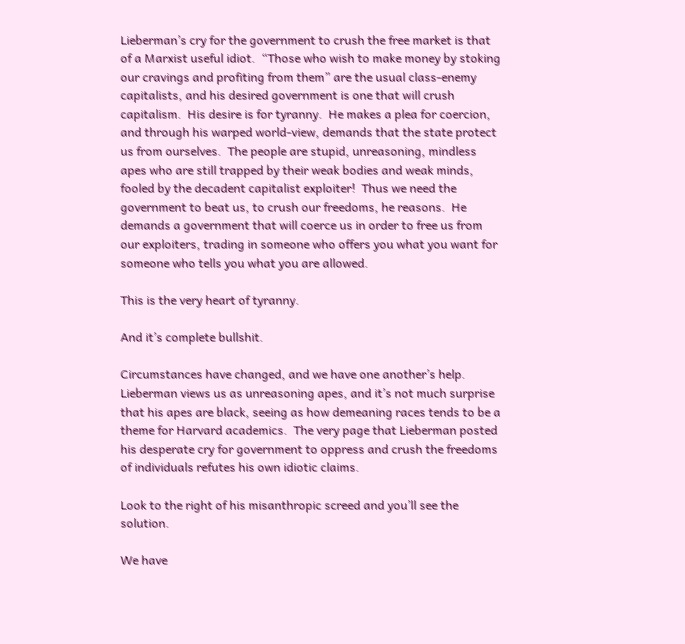Lieberman’s cry for the government to crush the free market is that of a Marxist useful idiot.  “Those who wish to make money by stoking our cravings and profiting from them” are the usual class-enemy capitalists, and his desired government is one that will crush capitalism.  His desire is for tyranny.  He makes a plea for coercion, and through his warped world-view, demands that the state protect us from ourselves.  The people are stupid, unreasoning, mindless apes who are still trapped by their weak bodies and weak minds, fooled by the decadent capitalist exploiter!  Thus we need the government to beat us, to crush our freedoms, he reasons.  He demands a government that will coerce us in order to free us from our exploiters, trading in someone who offers you what you want for someone who tells you what you are allowed.

This is the very heart of tyranny.

And it’s complete bullshit.

Circumstances have changed, and we have one another’s help.  Lieberman views us as unreasoning apes, and it’s not much surprise that his apes are black, seeing as how demeaning races tends to be a theme for Harvard academics.  The very page that Lieberman posted his desperate cry for government to oppress and crush the freedoms of individuals refutes his own idiotic claims.

Look to the right of his misanthropic screed and you’ll see the solution.

We have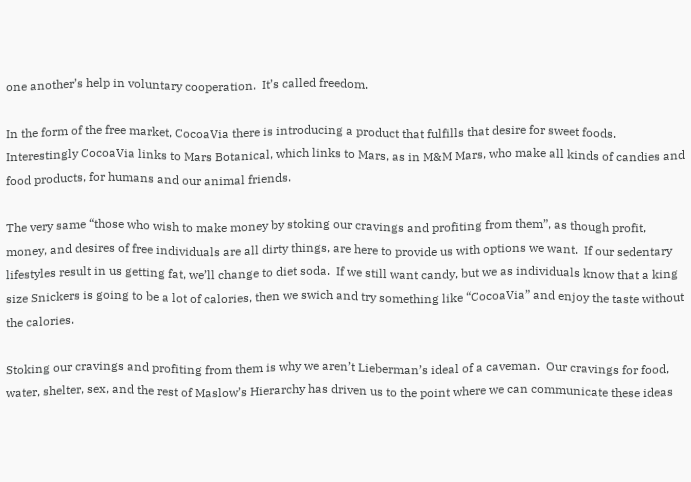one another’s help in voluntary cooperation.  It’s called freedom.

In the form of the free market, CocoaVia there is introducing a product that fulfills that desire for sweet foods.  Interestingly CocoaVia links to Mars Botanical, which links to Mars, as in M&M Mars, who make all kinds of candies and food products, for humans and our animal friends.

The very same “those who wish to make money by stoking our cravings and profiting from them”, as though profit, money, and desires of free individuals are all dirty things, are here to provide us with options we want.  If our sedentary lifestyles result in us getting fat, we’ll change to diet soda.  If we still want candy, but we as individuals know that a king size Snickers is going to be a lot of calories, then we swich and try something like “CocoaVia” and enjoy the taste without the calories.

Stoking our cravings and profiting from them is why we aren’t Lieberman’s ideal of a caveman.  Our cravings for food, water, shelter, sex, and the rest of Maslow’s Hierarchy has driven us to the point where we can communicate these ideas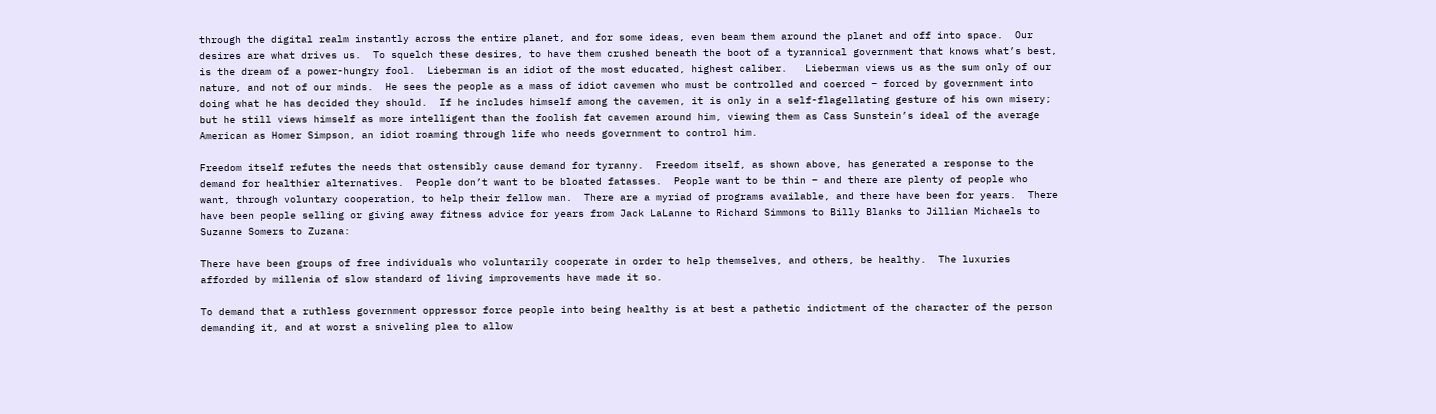through the digital realm instantly across the entire planet, and for some ideas, even beam them around the planet and off into space.  Our desires are what drives us.  To squelch these desires, to have them crushed beneath the boot of a tyrannical government that knows what’s best, is the dream of a power-hungry fool.  Lieberman is an idiot of the most educated, highest caliber.   Lieberman views us as the sum only of our nature, and not of our minds.  He sees the people as a mass of idiot cavemen who must be controlled and coerced – forced by government into doing what he has decided they should.  If he includes himself among the cavemen, it is only in a self-flagellating gesture of his own misery; but he still views himself as more intelligent than the foolish fat cavemen around him, viewing them as Cass Sunstein’s ideal of the average American as Homer Simpson, an idiot roaming through life who needs government to control him.

Freedom itself refutes the needs that ostensibly cause demand for tyranny.  Freedom itself, as shown above, has generated a response to the demand for healthier alternatives.  People don’t want to be bloated fatasses.  People want to be thin – and there are plenty of people who want, through voluntary cooperation, to help their fellow man.  There are a myriad of programs available, and there have been for years.  There have been people selling or giving away fitness advice for years from Jack LaLanne to Richard Simmons to Billy Blanks to Jillian Michaels to Suzanne Somers to Zuzana:

There have been groups of free individuals who voluntarily cooperate in order to help themselves, and others, be healthy.  The luxuries afforded by millenia of slow standard of living improvements have made it so.

To demand that a ruthless government oppressor force people into being healthy is at best a pathetic indictment of the character of the person demanding it, and at worst a sniveling plea to allow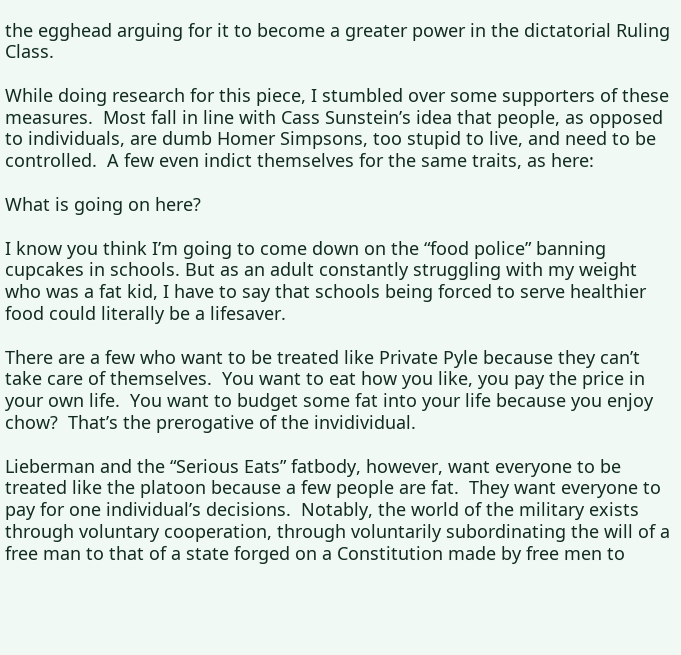the egghead arguing for it to become a greater power in the dictatorial Ruling Class.

While doing research for this piece, I stumbled over some supporters of these measures.  Most fall in line with Cass Sunstein’s idea that people, as opposed to individuals, are dumb Homer Simpsons, too stupid to live, and need to be controlled.  A few even indict themselves for the same traits, as here:

What is going on here?

I know you think I’m going to come down on the “food police” banning cupcakes in schools. But as an adult constantly struggling with my weight who was a fat kid, I have to say that schools being forced to serve healthier food could literally be a lifesaver.

There are a few who want to be treated like Private Pyle because they can’t take care of themselves.  You want to eat how you like, you pay the price in your own life.  You want to budget some fat into your life because you enjoy chow?  That’s the prerogative of the invidividual.

Lieberman and the “Serious Eats” fatbody, however, want everyone to be treated like the platoon because a few people are fat.  They want everyone to pay for one individual’s decisions.  Notably, the world of the military exists through voluntary cooperation, through voluntarily subordinating the will of a free man to that of a state forged on a Constitution made by free men to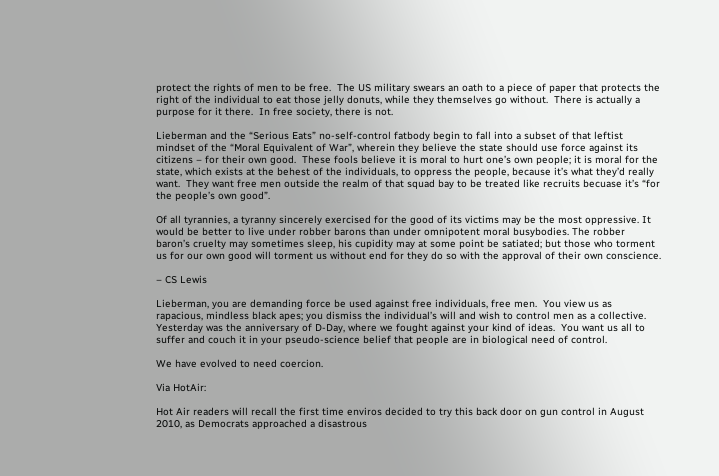protect the rights of men to be free.  The US military swears an oath to a piece of paper that protects the right of the individual to eat those jelly donuts, while they themselves go without.  There is actually a purpose for it there.  In free society, there is not.

Lieberman and the “Serious Eats” no-self-control fatbody begin to fall into a subset of that leftist mindset of the “Moral Equivalent of War”, wherein they believe the state should use force against its citizens – for their own good.  These fools believe it is moral to hurt one’s own people; it is moral for the state, which exists at the behest of the individuals, to oppress the people, because it’s what they’d really want.  They want free men outside the realm of that squad bay to be treated like recruits becuase it’s “for the people’s own good”.

Of all tyrannies, a tyranny sincerely exercised for the good of its victims may be the most oppressive. It would be better to live under robber barons than under omnipotent moral busybodies. The robber baron’s cruelty may sometimes sleep, his cupidity may at some point be satiated; but those who torment us for our own good will torment us without end for they do so with the approval of their own conscience.

– CS Lewis

Lieberman, you are demanding force be used against free individuals, free men.  You view us as rapacious, mindless black apes; you dismiss the individual’s will and wish to control men as a collective.  Yesterday was the anniversary of D-Day, where we fought against your kind of ideas.  You want us all to suffer and couch it in your pseudo-science belief that people are in biological need of control.

We have evolved to need coercion.

Via HotAir:

Hot Air readers will recall the first time enviros decided to try this back door on gun control in August 2010, as Democrats approached a disastrous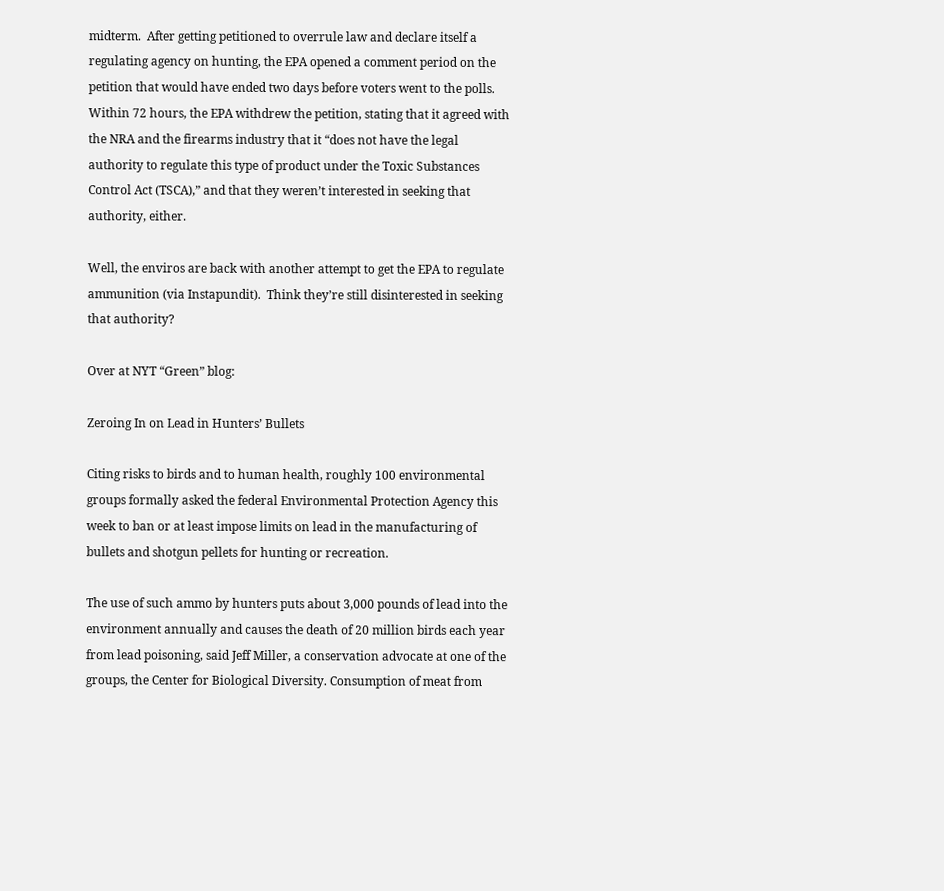midterm.  After getting petitioned to overrule law and declare itself a regulating agency on hunting, the EPA opened a comment period on the petition that would have ended two days before voters went to the polls.  Within 72 hours, the EPA withdrew the petition, stating that it agreed with the NRA and the firearms industry that it “does not have the legal authority to regulate this type of product under the Toxic Substances Control Act (TSCA),” and that they weren’t interested in seeking that authority, either.

Well, the enviros are back with another attempt to get the EPA to regulate ammunition (via Instapundit).  Think they’re still disinterested in seeking that authority?

Over at NYT “Green” blog:

Zeroing In on Lead in Hunters’ Bullets

Citing risks to birds and to human health, roughly 100 environmental groups formally asked the federal Environmental Protection Agency this week to ban or at least impose limits on lead in the manufacturing of bullets and shotgun pellets for hunting or recreation.

The use of such ammo by hunters puts about 3,000 pounds of lead into the environment annually and causes the death of 20 million birds each year from lead poisoning, said Jeff Miller, a conservation advocate at one of the groups, the Center for Biological Diversity. Consumption of meat from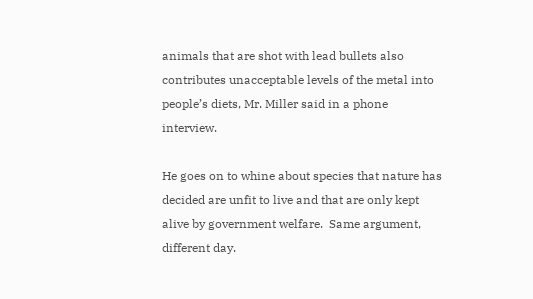animals that are shot with lead bullets also contributes unacceptable levels of the metal into people’s diets, Mr. Miller said in a phone interview.

He goes on to whine about species that nature has decided are unfit to live and that are only kept alive by government welfare.  Same argument, different day.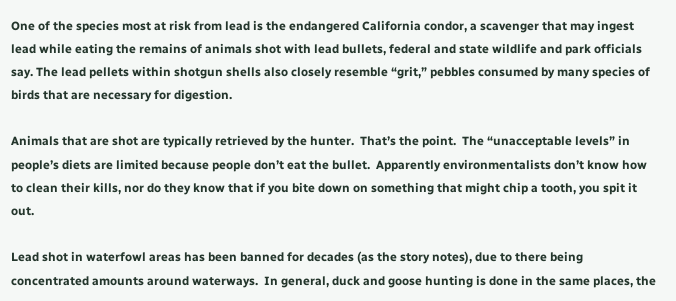One of the species most at risk from lead is the endangered California condor, a scavenger that may ingest lead while eating the remains of animals shot with lead bullets, federal and state wildlife and park officials say. The lead pellets within shotgun shells also closely resemble “grit,” pebbles consumed by many species of birds that are necessary for digestion.

Animals that are shot are typically retrieved by the hunter.  That’s the point.  The “unacceptable levels” in people’s diets are limited because people don’t eat the bullet.  Apparently environmentalists don’t know how to clean their kills, nor do they know that if you bite down on something that might chip a tooth, you spit it out.

Lead shot in waterfowl areas has been banned for decades (as the story notes), due to there being concentrated amounts around waterways.  In general, duck and goose hunting is done in the same places, the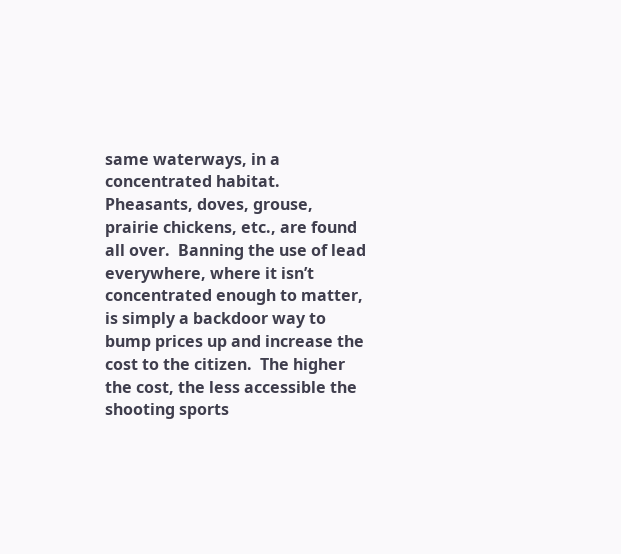same waterways, in a concentrated habitat.  Pheasants, doves, grouse, prairie chickens, etc., are found all over.  Banning the use of lead everywhere, where it isn’t concentrated enough to matter, is simply a backdoor way to bump prices up and increase the cost to the citizen.  The higher the cost, the less accessible the shooting sports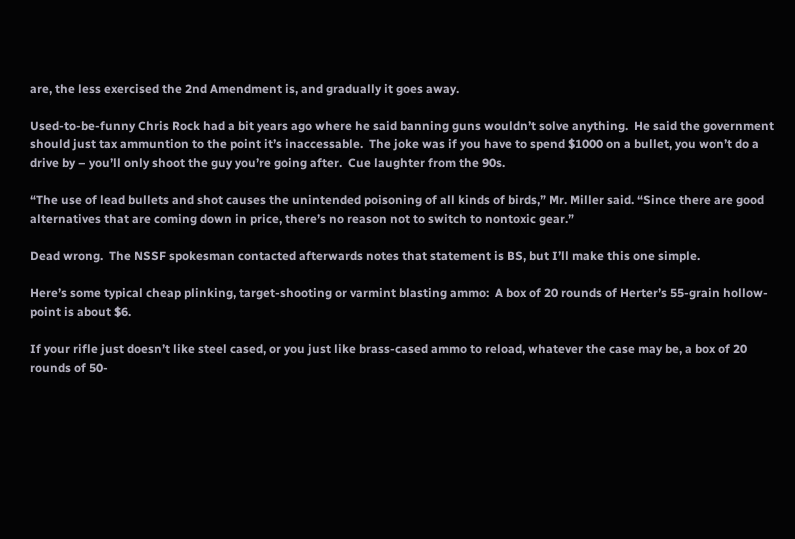are, the less exercised the 2nd Amendment is, and gradually it goes away.

Used-to-be-funny Chris Rock had a bit years ago where he said banning guns wouldn’t solve anything.  He said the government should just tax ammuntion to the point it’s inaccessable.  The joke was if you have to spend $1000 on a bullet, you won’t do a drive by – you’ll only shoot the guy you’re going after.  Cue laughter from the 90s.

“The use of lead bullets and shot causes the unintended poisoning of all kinds of birds,” Mr. Miller said. “Since there are good alternatives that are coming down in price, there’s no reason not to switch to nontoxic gear.”

Dead wrong.  The NSSF spokesman contacted afterwards notes that statement is BS, but I’ll make this one simple.

Here’s some typical cheap plinking, target-shooting or varmint blasting ammo:  A box of 20 rounds of Herter’s 55-grain hollow-point is about $6.

If your rifle just doesn’t like steel cased, or you just like brass-cased ammo to reload, whatever the case may be, a box of 20 rounds of 50-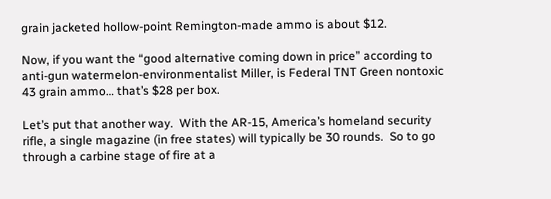grain jacketed hollow-point Remington-made ammo is about $12.

Now, if you want the “good alternative coming down in price” according to anti-gun watermelon-environmentalist Miller, is Federal TNT Green nontoxic 43 grain ammo… that’s $28 per box.

Let’s put that another way.  With the AR-15, America’s homeland security rifle, a single magazine (in free states) will typically be 30 rounds.  So to go through a carbine stage of fire at a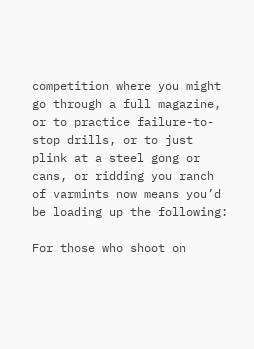competition where you might go through a full magazine, or to practice failure-to-stop drills, or to just plink at a steel gong or cans, or ridding you ranch of varmints now means you’d be loading up the following:

For those who shoot on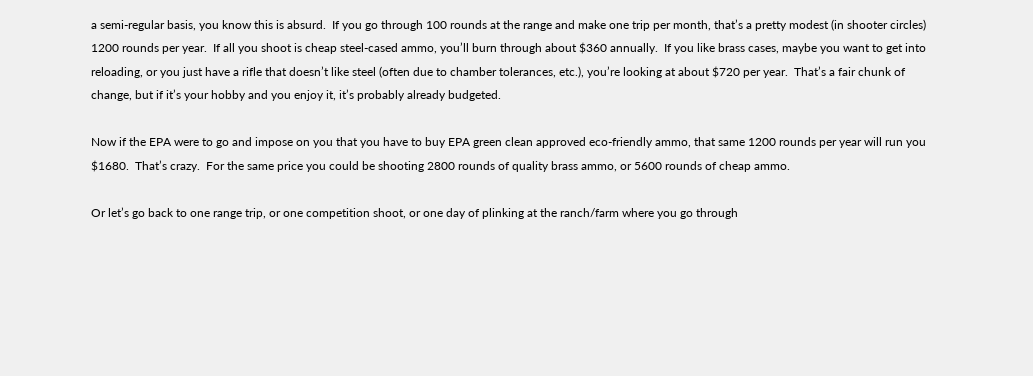a semi-regular basis, you know this is absurd.  If you go through 100 rounds at the range and make one trip per month, that’s a pretty modest (in shooter circles) 1200 rounds per year.  If all you shoot is cheap steel-cased ammo, you’ll burn through about $360 annually.  If you like brass cases, maybe you want to get into reloading, or you just have a rifle that doesn’t like steel (often due to chamber tolerances, etc.), you’re looking at about $720 per year.  That’s a fair chunk of change, but if it’s your hobby and you enjoy it, it’s probably already budgeted.

Now if the EPA were to go and impose on you that you have to buy EPA green clean approved eco-friendly ammo, that same 1200 rounds per year will run you $1680.  That’s crazy.  For the same price you could be shooting 2800 rounds of quality brass ammo, or 5600 rounds of cheap ammo.

Or let’s go back to one range trip, or one competition shoot, or one day of plinking at the ranch/farm where you go through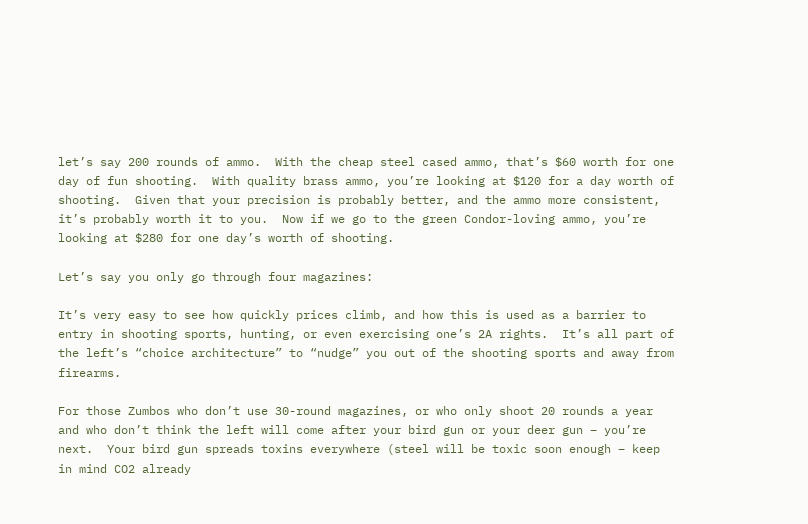let’s say 200 rounds of ammo.  With the cheap steel cased ammo, that’s $60 worth for one day of fun shooting.  With quality brass ammo, you’re looking at $120 for a day worth of shooting.  Given that your precision is probably better, and the ammo more consistent, it’s probably worth it to you.  Now if we go to the green Condor-loving ammo, you’re looking at $280 for one day’s worth of shooting.

Let’s say you only go through four magazines:

It’s very easy to see how quickly prices climb, and how this is used as a barrier to entry in shooting sports, hunting, or even exercising one’s 2A rights.  It’s all part of the left’s “choice architecture” to “nudge” you out of the shooting sports and away from firearms.

For those Zumbos who don’t use 30-round magazines, or who only shoot 20 rounds a year and who don’t think the left will come after your bird gun or your deer gun – you’re next.  Your bird gun spreads toxins everywhere (steel will be toxic soon enough – keep in mind CO2 already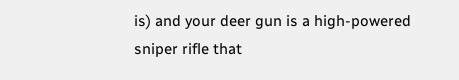is) and your deer gun is a high-powered sniper rifle that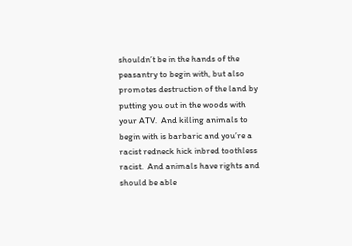shouldn’t be in the hands of the peasantry to begin with, but also promotes destruction of the land by putting you out in the woods with your ATV.  And killing animals to begin with is barbaric and you’re a racist redneck hick inbred toothless racist.  And animals have rights and should be able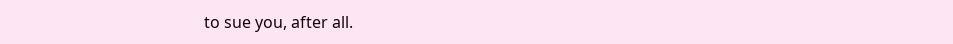to sue you, after all.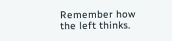Remember how the left thinks.